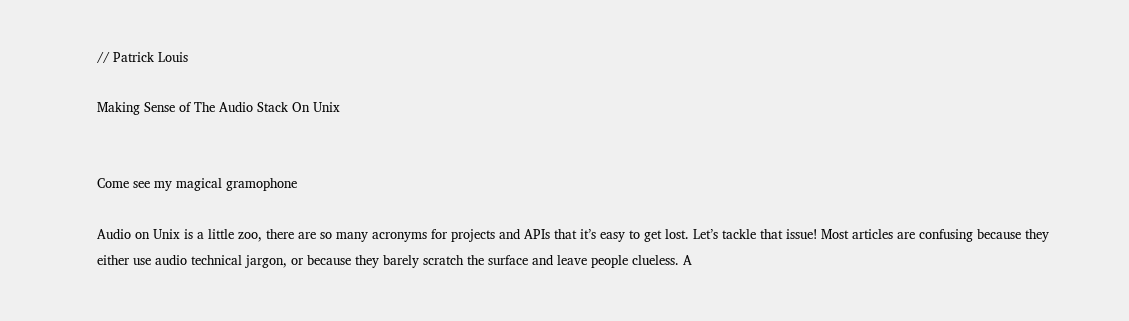// Patrick Louis

Making Sense of The Audio Stack On Unix


Come see my magical gramophone

Audio on Unix is a little zoo, there are so many acronyms for projects and APIs that it’s easy to get lost. Let’s tackle that issue! Most articles are confusing because they either use audio technical jargon, or because they barely scratch the surface and leave people clueless. A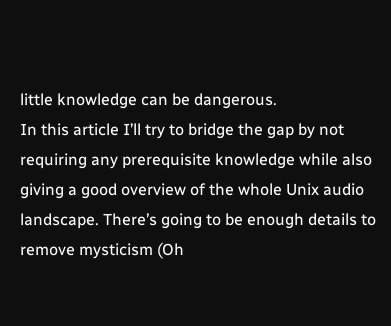little knowledge can be dangerous.
In this article I’ll try to bridge the gap by not requiring any prerequisite knowledge while also giving a good overview of the whole Unix audio landscape. There’s going to be enough details to remove mysticism (Oh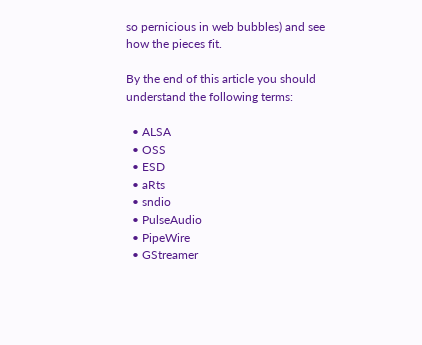so pernicious in web bubbles) and see how the pieces fit.

By the end of this article you should understand the following terms:

  • ALSA
  • OSS
  • ESD
  • aRts
  • sndio
  • PulseAudio
  • PipeWire
  • GStreamer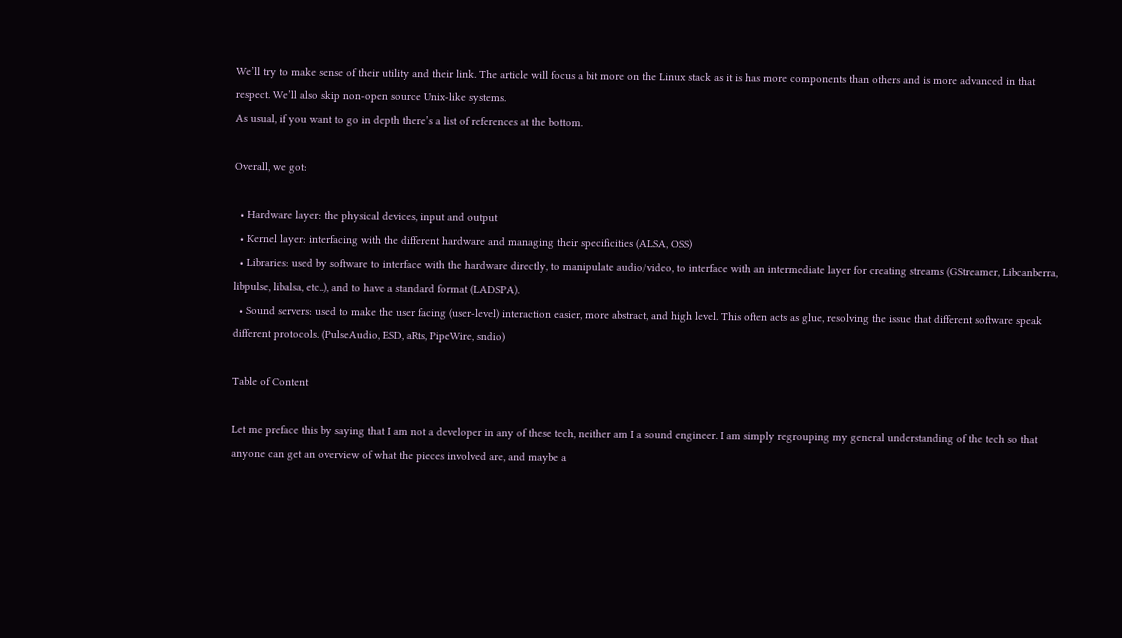We’ll try to make sense of their utility and their link. The article will focus a bit more on the Linux stack as it is has more components than others and is more advanced in that respect. We’ll also skip non-open source Unix-like systems.
As usual, if you want to go in depth there’s a list of references at the bottom.

Overall, we got:

  • Hardware layer: the physical devices, input and output
  • Kernel layer: interfacing with the different hardware and managing their specificities (ALSA, OSS)
  • Libraries: used by software to interface with the hardware directly, to manipulate audio/video, to interface with an intermediate layer for creating streams (GStreamer, Libcanberra, libpulse, libalsa, etc..), and to have a standard format (LADSPA).
  • Sound servers: used to make the user facing (user-level) interaction easier, more abstract, and high level. This often acts as glue, resolving the issue that different software speak different protocols. (PulseAudio, ESD, aRts, PipeWire, sndio)

Table of Content

Let me preface this by saying that I am not a developer in any of these tech, neither am I a sound engineer. I am simply regrouping my general understanding of the tech so that anyone can get an overview of what the pieces involved are, and maybe a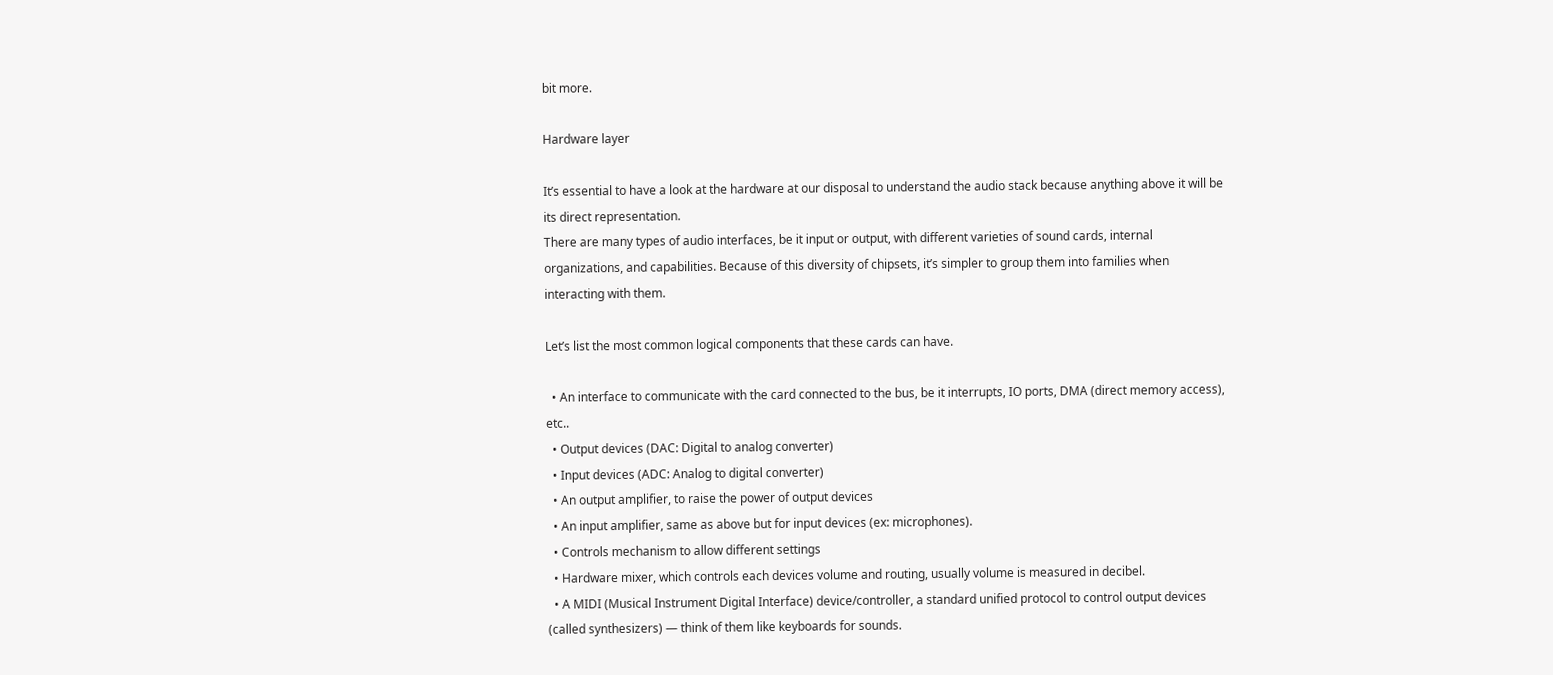bit more.

Hardware layer

It’s essential to have a look at the hardware at our disposal to understand the audio stack because anything above it will be its direct representation.
There are many types of audio interfaces, be it input or output, with different varieties of sound cards, internal organizations, and capabilities. Because of this diversity of chipsets, it’s simpler to group them into families when interacting with them.

Let’s list the most common logical components that these cards can have.

  • An interface to communicate with the card connected to the bus, be it interrupts, IO ports, DMA (direct memory access), etc..
  • Output devices (DAC: Digital to analog converter)
  • Input devices (ADC: Analog to digital converter)
  • An output amplifier, to raise the power of output devices
  • An input amplifier, same as above but for input devices (ex: microphones).
  • Controls mechanism to allow different settings
  • Hardware mixer, which controls each devices volume and routing, usually volume is measured in decibel.
  • A MIDI (Musical Instrument Digital Interface) device/controller, a standard unified protocol to control output devices (called synthesizers) — think of them like keyboards for sounds.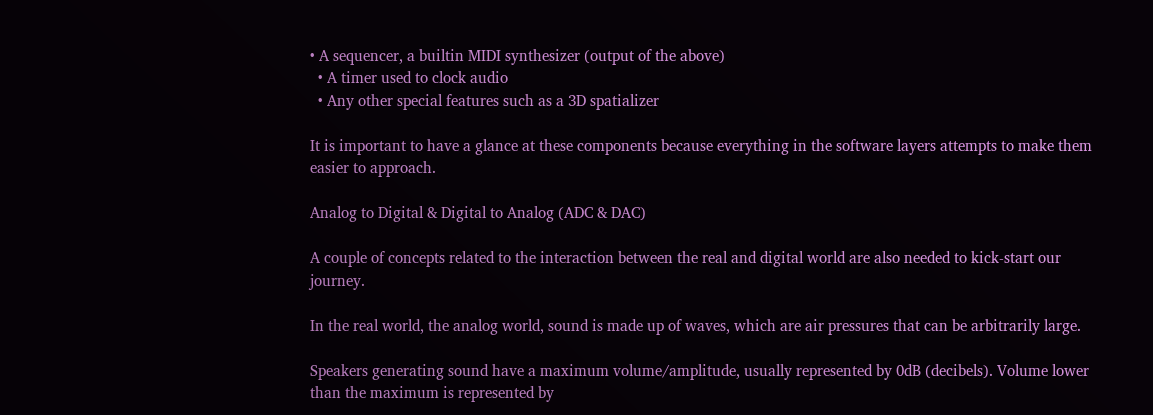• A sequencer, a builtin MIDI synthesizer (output of the above)
  • A timer used to clock audio
  • Any other special features such as a 3D spatializer

It is important to have a glance at these components because everything in the software layers attempts to make them easier to approach.

Analog to Digital & Digital to Analog (ADC & DAC)

A couple of concepts related to the interaction between the real and digital world are also needed to kick-start our journey.

In the real world, the analog world, sound is made up of waves, which are air pressures that can be arbitrarily large.

Speakers generating sound have a maximum volume/amplitude, usually represented by 0dB (decibels). Volume lower than the maximum is represented by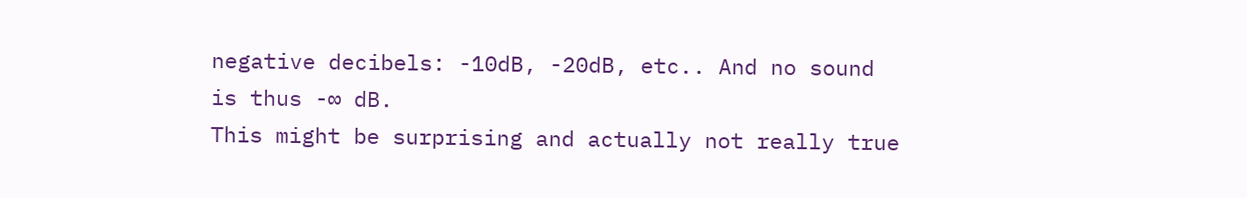negative decibels: -10dB, -20dB, etc.. And no sound is thus -∞ dB.
This might be surprising and actually not really true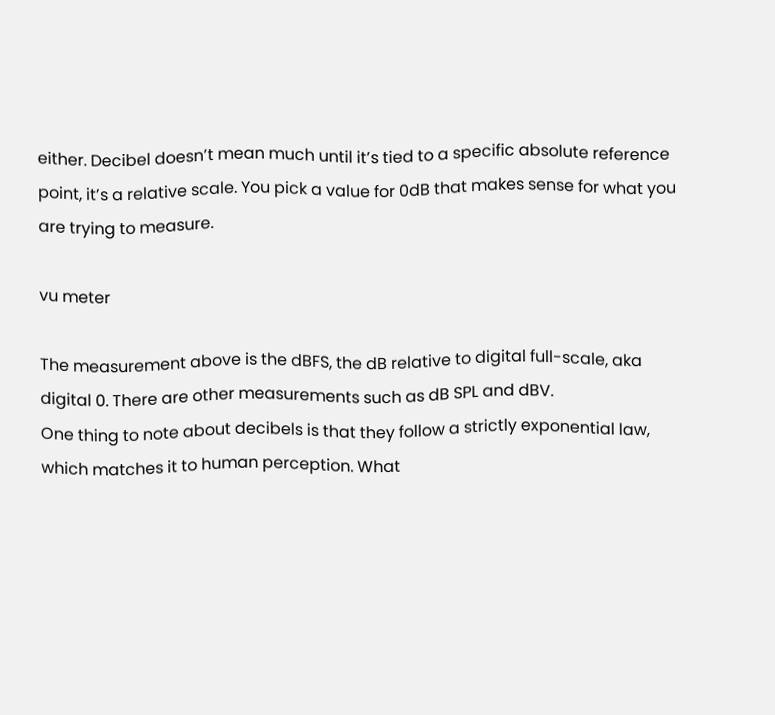either. Decibel doesn’t mean much until it’s tied to a specific absolute reference point, it’s a relative scale. You pick a value for 0dB that makes sense for what you are trying to measure.

vu meter

The measurement above is the dBFS, the dB relative to digital full-scale, aka digital 0. There are other measurements such as dB SPL and dBV.
One thing to note about decibels is that they follow a strictly exponential law, which matches it to human perception. What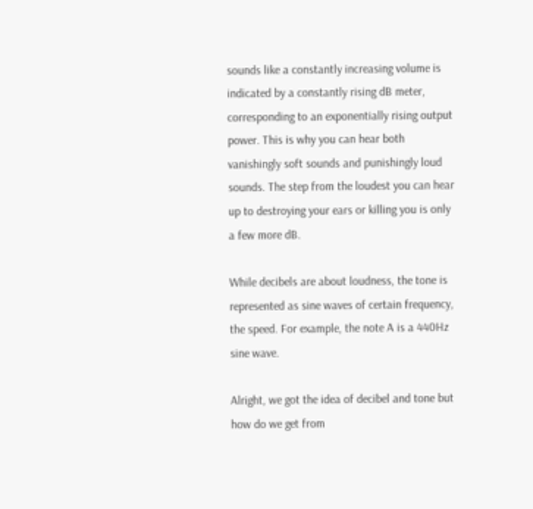sounds like a constantly increasing volume is indicated by a constantly rising dB meter, corresponding to an exponentially rising output power. This is why you can hear both vanishingly soft sounds and punishingly loud sounds. The step from the loudest you can hear up to destroying your ears or killing you is only a few more dB.

While decibels are about loudness, the tone is represented as sine waves of certain frequency, the speed. For example, the note A is a 440Hz sine wave.

Alright, we got the idea of decibel and tone but how do we get from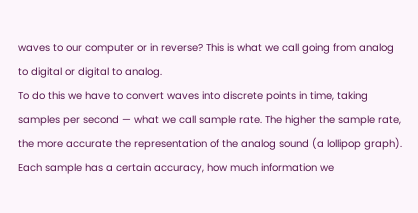waves to our computer or in reverse? This is what we call going from analog to digital or digital to analog.
To do this we have to convert waves into discrete points in time, taking samples per second — what we call sample rate. The higher the sample rate, the more accurate the representation of the analog sound (a lollipop graph). Each sample has a certain accuracy, how much information we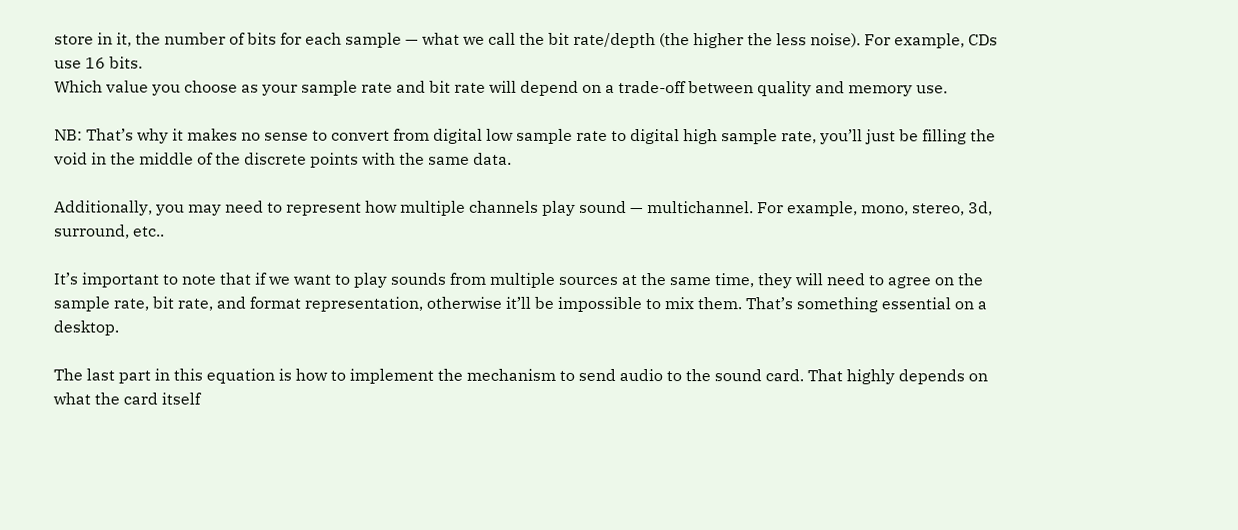store in it, the number of bits for each sample — what we call the bit rate/depth (the higher the less noise). For example, CDs use 16 bits.
Which value you choose as your sample rate and bit rate will depend on a trade-off between quality and memory use.

NB: That’s why it makes no sense to convert from digital low sample rate to digital high sample rate, you’ll just be filling the void in the middle of the discrete points with the same data.

Additionally, you may need to represent how multiple channels play sound — multichannel. For example, mono, stereo, 3d, surround, etc..

It’s important to note that if we want to play sounds from multiple sources at the same time, they will need to agree on the sample rate, bit rate, and format representation, otherwise it’ll be impossible to mix them. That’s something essential on a desktop.

The last part in this equation is how to implement the mechanism to send audio to the sound card. That highly depends on what the card itself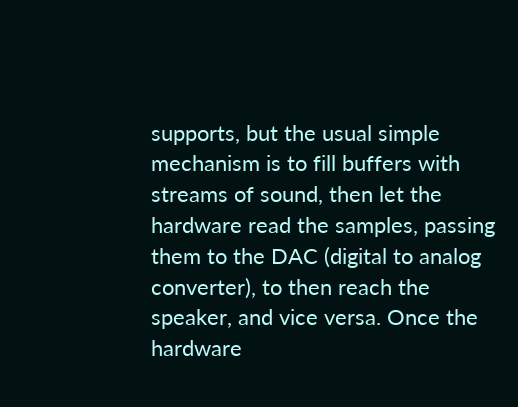supports, but the usual simple mechanism is to fill buffers with streams of sound, then let the hardware read the samples, passing them to the DAC (digital to analog converter), to then reach the speaker, and vice versa. Once the hardware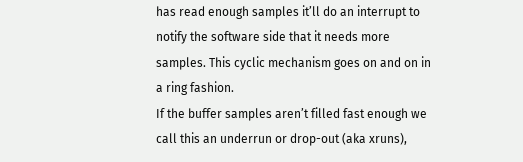has read enough samples it’ll do an interrupt to notify the software side that it needs more samples. This cyclic mechanism goes on and on in a ring fashion.
If the buffer samples aren’t filled fast enough we call this an underrun or drop-out (aka xruns),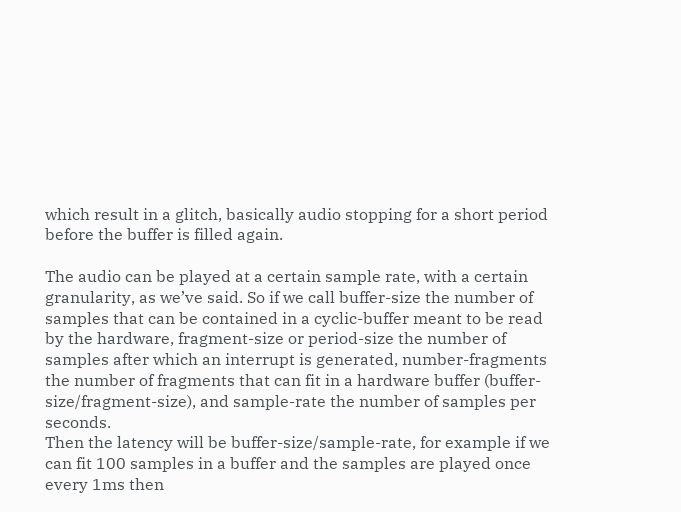which result in a glitch, basically audio stopping for a short period before the buffer is filled again.

The audio can be played at a certain sample rate, with a certain granularity, as we’ve said. So if we call buffer-size the number of samples that can be contained in a cyclic-buffer meant to be read by the hardware, fragment-size or period-size the number of samples after which an interrupt is generated, number-fragments the number of fragments that can fit in a hardware buffer (buffer-size/fragment-size), and sample-rate the number of samples per seconds.
Then the latency will be buffer-size/sample-rate, for example if we can fit 100 samples in a buffer and the samples are played once every 1ms then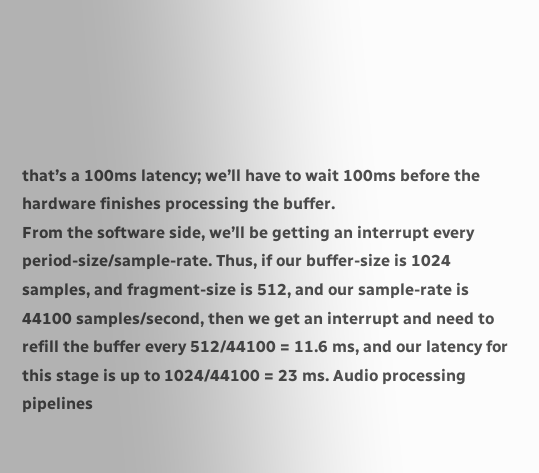that’s a 100ms latency; we’ll have to wait 100ms before the hardware finishes processing the buffer.
From the software side, we’ll be getting an interrupt every period-size/sample-rate. Thus, if our buffer-size is 1024 samples, and fragment-size is 512, and our sample-rate is 44100 samples/second, then we get an interrupt and need to refill the buffer every 512/44100 = 11.6 ms, and our latency for this stage is up to 1024/44100 = 23 ms. Audio processing pipelines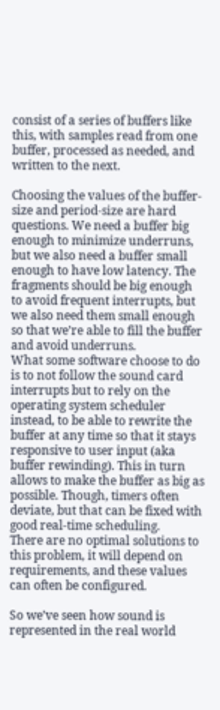consist of a series of buffers like this, with samples read from one buffer, processed as needed, and written to the next.

Choosing the values of the buffer-size and period-size are hard questions. We need a buffer big enough to minimize underruns, but we also need a buffer small enough to have low latency. The fragments should be big enough to avoid frequent interrupts, but we also need them small enough so that we’re able to fill the buffer and avoid underruns.
What some software choose to do is to not follow the sound card interrupts but to rely on the operating system scheduler instead, to be able to rewrite the buffer at any time so that it stays responsive to user input (aka buffer rewinding). This in turn allows to make the buffer as big as possible. Though, timers often deviate, but that can be fixed with good real-time scheduling.
There are no optimal solutions to this problem, it will depend on requirements, and these values can often be configured.

So we’ve seen how sound is represented in the real world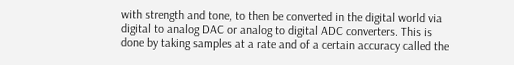with strength and tone, to then be converted in the digital world via digital to analog DAC or analog to digital ADC converters. This is done by taking samples at a rate and of a certain accuracy called the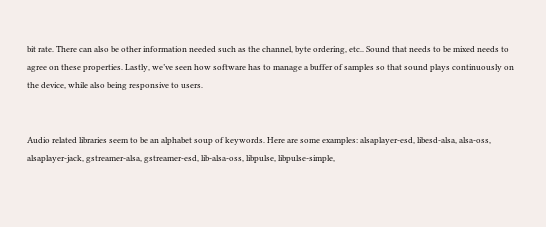bit rate. There can also be other information needed such as the channel, byte ordering, etc.. Sound that needs to be mixed needs to agree on these properties. Lastly, we’ve seen how software has to manage a buffer of samples so that sound plays continuously on the device, while also being responsive to users.


Audio related libraries seem to be an alphabet soup of keywords. Here are some examples: alsaplayer-esd, libesd-alsa, alsa-oss, alsaplayer-jack, gstreamer-alsa, gstreamer-esd, lib-alsa-oss, libpulse, libpulse-simple,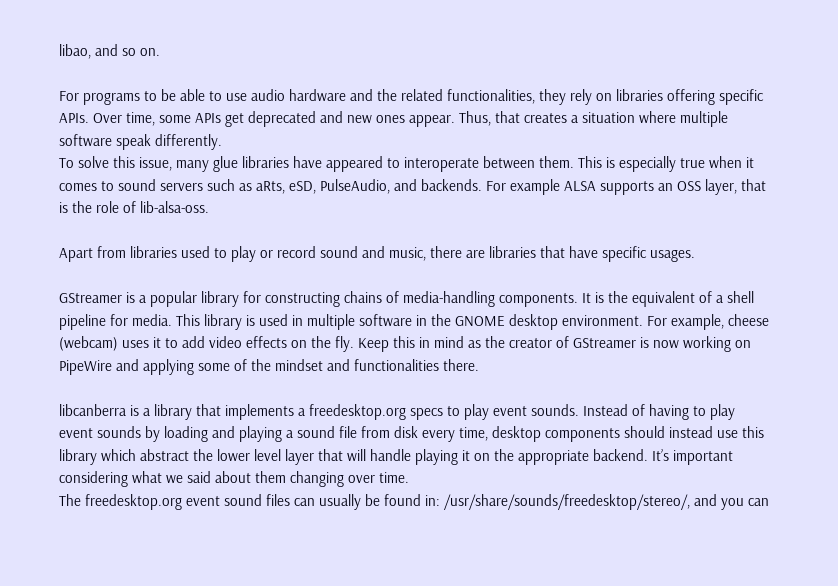libao, and so on.

For programs to be able to use audio hardware and the related functionalities, they rely on libraries offering specific APIs. Over time, some APIs get deprecated and new ones appear. Thus, that creates a situation where multiple software speak differently.
To solve this issue, many glue libraries have appeared to interoperate between them. This is especially true when it comes to sound servers such as aRts, eSD, PulseAudio, and backends. For example ALSA supports an OSS layer, that is the role of lib-alsa-oss.

Apart from libraries used to play or record sound and music, there are libraries that have specific usages.

GStreamer is a popular library for constructing chains of media-handling components. It is the equivalent of a shell pipeline for media. This library is used in multiple software in the GNOME desktop environment. For example, cheese (webcam) uses it to add video effects on the fly. Keep this in mind as the creator of GStreamer is now working on PipeWire and applying some of the mindset and functionalities there.

libcanberra is a library that implements a freedesktop.org specs to play event sounds. Instead of having to play event sounds by loading and playing a sound file from disk every time, desktop components should instead use this library which abstract the lower level layer that will handle playing it on the appropriate backend. It’s important considering what we said about them changing over time.
The freedesktop.org event sound files can usually be found in: /usr/share/sounds/freedesktop/stereo/, and you can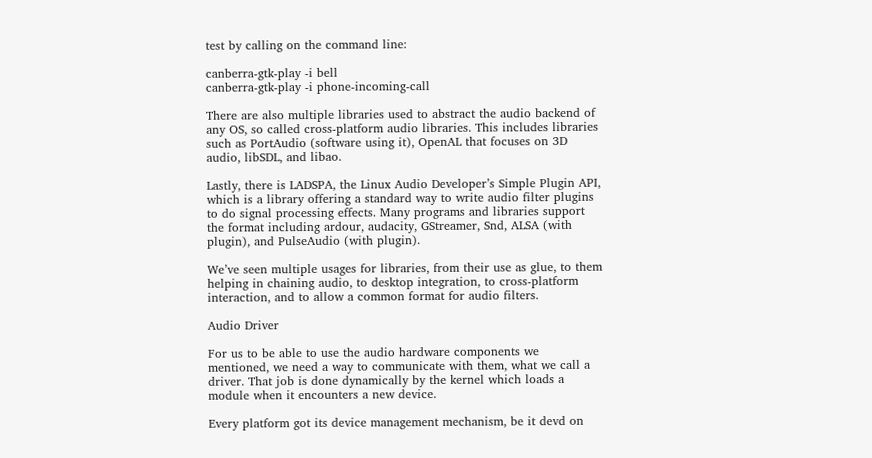test by calling on the command line:

canberra-gtk-play -i bell
canberra-gtk-play -i phone-incoming-call

There are also multiple libraries used to abstract the audio backend of any OS, so called cross-platform audio libraries. This includes libraries such as PortAudio (software using it), OpenAL that focuses on 3D audio, libSDL, and libao.

Lastly, there is LADSPA, the Linux Audio Developer’s Simple Plugin API, which is a library offering a standard way to write audio filter plugins to do signal processing effects. Many programs and libraries support the format including ardour, audacity, GStreamer, Snd, ALSA (with plugin), and PulseAudio (with plugin).

We’ve seen multiple usages for libraries, from their use as glue, to them helping in chaining audio, to desktop integration, to cross-platform interaction, and to allow a common format for audio filters.

Audio Driver

For us to be able to use the audio hardware components we mentioned, we need a way to communicate with them, what we call a driver. That job is done dynamically by the kernel which loads a module when it encounters a new device.

Every platform got its device management mechanism, be it devd on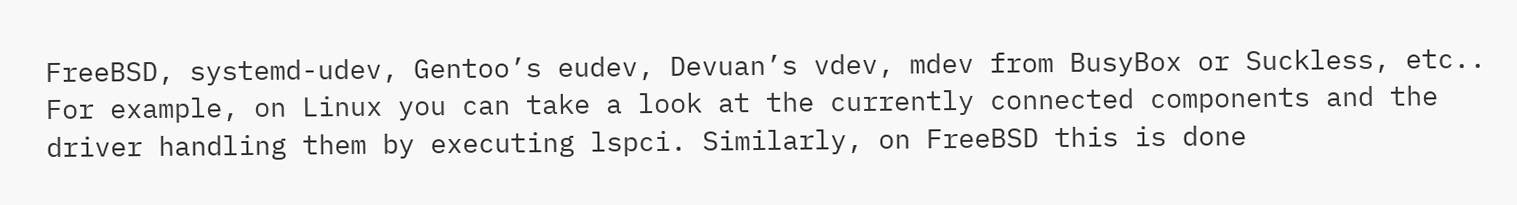FreeBSD, systemd-udev, Gentoo’s eudev, Devuan’s vdev, mdev from BusyBox or Suckless, etc..
For example, on Linux you can take a look at the currently connected components and the driver handling them by executing lspci. Similarly, on FreeBSD this is done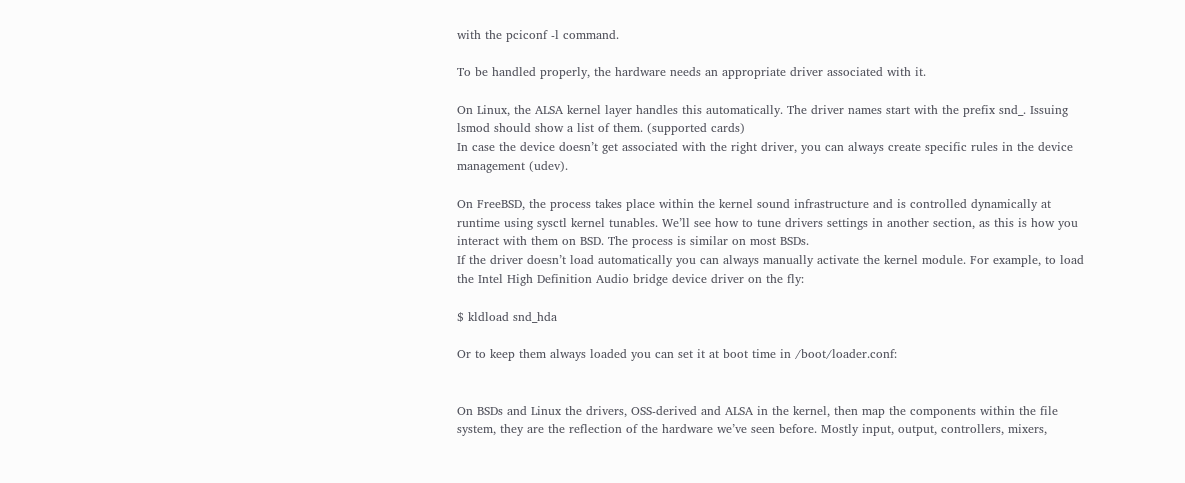with the pciconf -l command.

To be handled properly, the hardware needs an appropriate driver associated with it.

On Linux, the ALSA kernel layer handles this automatically. The driver names start with the prefix snd_. Issuing lsmod should show a list of them. (supported cards)
In case the device doesn’t get associated with the right driver, you can always create specific rules in the device management (udev).

On FreeBSD, the process takes place within the kernel sound infrastructure and is controlled dynamically at runtime using sysctl kernel tunables. We’ll see how to tune drivers settings in another section, as this is how you interact with them on BSD. The process is similar on most BSDs.
If the driver doesn’t load automatically you can always manually activate the kernel module. For example, to load the Intel High Definition Audio bridge device driver on the fly:

$ kldload snd_hda

Or to keep them always loaded you can set it at boot time in /boot/loader.conf:


On BSDs and Linux the drivers, OSS-derived and ALSA in the kernel, then map the components within the file system, they are the reflection of the hardware we’ve seen before. Mostly input, output, controllers, mixers,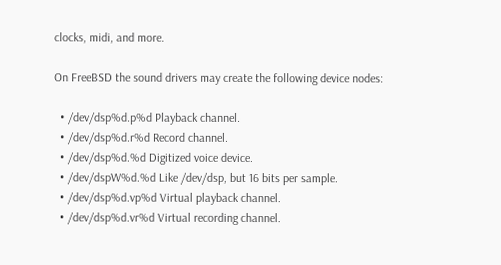clocks, midi, and more.

On FreeBSD the sound drivers may create the following device nodes:

  • /dev/dsp%d.p%d Playback channel.
  • /dev/dsp%d.r%d Record channel.
  • /dev/dsp%d.%d Digitized voice device.
  • /dev/dspW%d.%d Like /dev/dsp, but 16 bits per sample.
  • /dev/dsp%d.vp%d Virtual playback channel.
  • /dev/dsp%d.vr%d Virtual recording channel.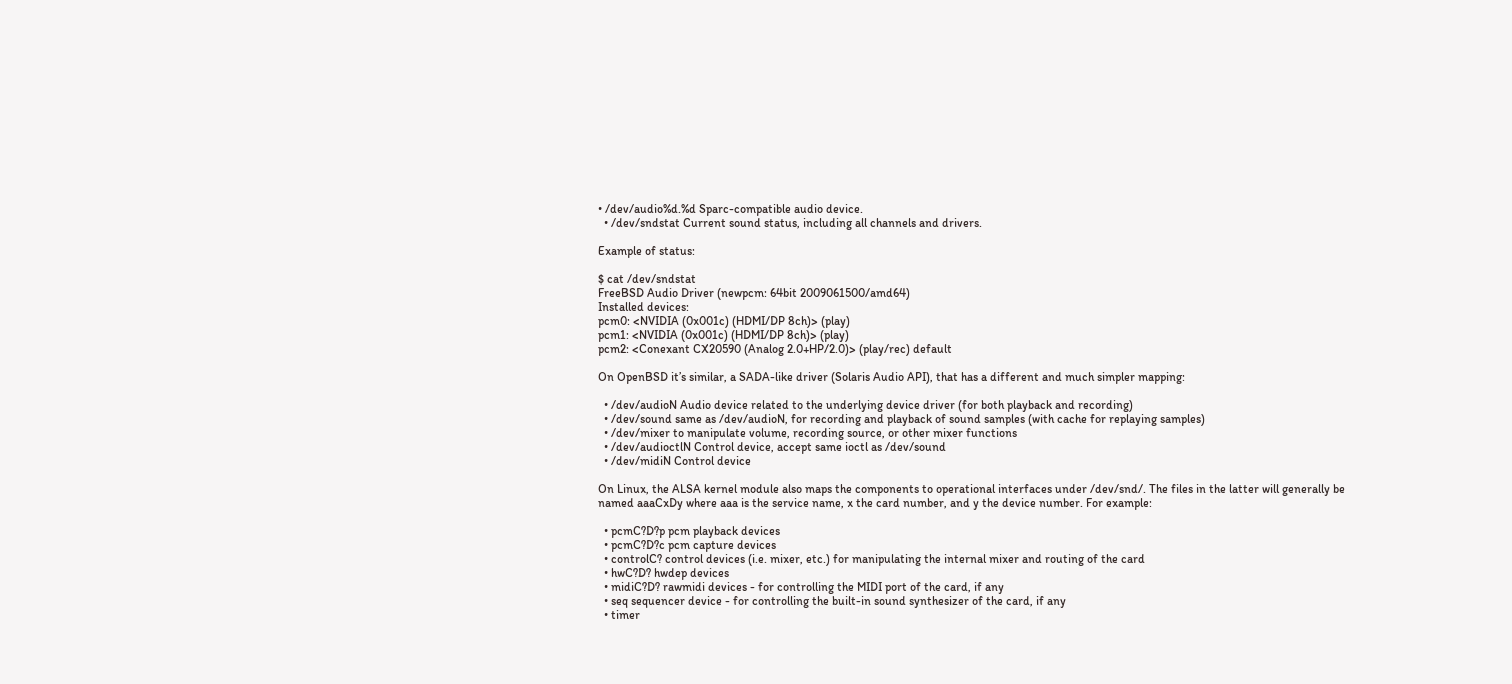• /dev/audio%d.%d Sparc-compatible audio device.
  • /dev/sndstat Current sound status, including all channels and drivers.

Example of status:

$ cat /dev/sndstat
FreeBSD Audio Driver (newpcm: 64bit 2009061500/amd64)
Installed devices:
pcm0: <NVIDIA (0x001c) (HDMI/DP 8ch)> (play)
pcm1: <NVIDIA (0x001c) (HDMI/DP 8ch)> (play)
pcm2: <Conexant CX20590 (Analog 2.0+HP/2.0)> (play/rec) default

On OpenBSD it’s similar, a SADA-like driver (Solaris Audio API), that has a different and much simpler mapping:

  • /dev/audioN Audio device related to the underlying device driver (for both playback and recording)
  • /dev/sound same as /dev/audioN, for recording and playback of sound samples (with cache for replaying samples)
  • /dev/mixer to manipulate volume, recording source, or other mixer functions
  • /dev/audioctlN Control device, accept same ioctl as /dev/sound
  • /dev/midiN Control device

On Linux, the ALSA kernel module also maps the components to operational interfaces under /dev/snd/. The files in the latter will generally be named aaaCxDy where aaa is the service name, x the card number, and y the device number. For example:

  • pcmC?D?p pcm playback devices
  • pcmC?D?c pcm capture devices
  • controlC? control devices (i.e. mixer, etc.) for manipulating the internal mixer and routing of the card
  • hwC?D? hwdep devices
  • midiC?D? rawmidi devices - for controlling the MIDI port of the card, if any
  • seq sequencer device - for controlling the built-in sound synthesizer of the card, if any
  • timer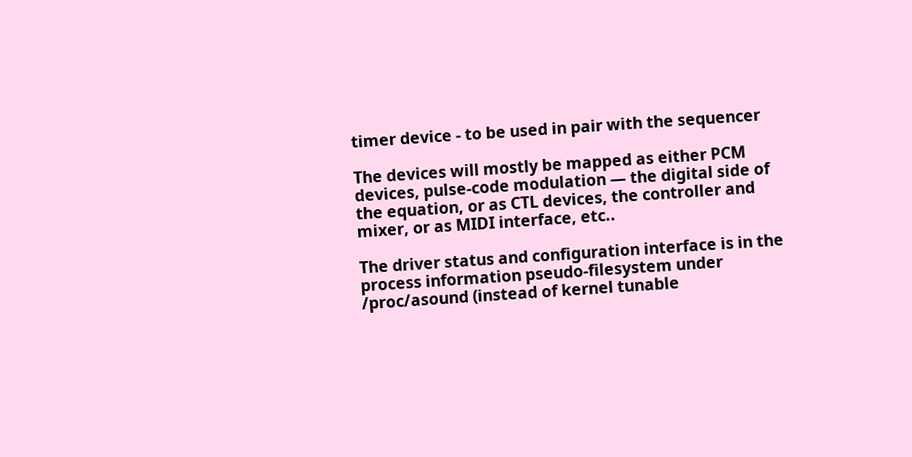timer device - to be used in pair with the sequencer

The devices will mostly be mapped as either PCM devices, pulse-code modulation — the digital side of the equation, or as CTL devices, the controller and mixer, or as MIDI interface, etc..

The driver status and configuration interface is in the process information pseudo-filesystem under /proc/asound (instead of kernel tunable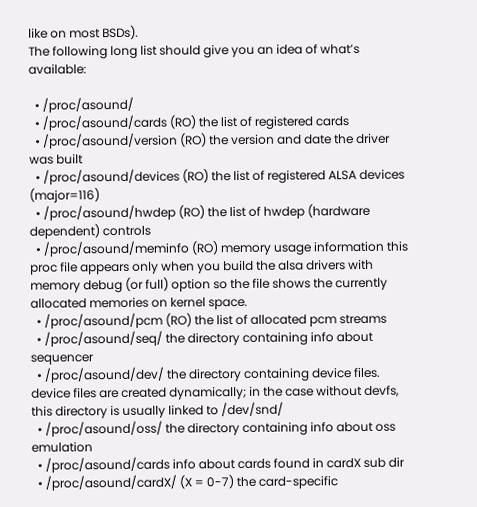like on most BSDs).
The following long list should give you an idea of what’s available:

  • /proc/asound/
  • /proc/asound/cards (RO) the list of registered cards
  • /proc/asound/version (RO) the version and date the driver was built
  • /proc/asound/devices (RO) the list of registered ALSA devices (major=116)
  • /proc/asound/hwdep (RO) the list of hwdep (hardware dependent) controls
  • /proc/asound/meminfo (RO) memory usage information this proc file appears only when you build the alsa drivers with memory debug (or full) option so the file shows the currently allocated memories on kernel space.
  • /proc/asound/pcm (RO) the list of allocated pcm streams
  • /proc/asound/seq/ the directory containing info about sequencer
  • /proc/asound/dev/ the directory containing device files. device files are created dynamically; in the case without devfs, this directory is usually linked to /dev/snd/
  • /proc/asound/oss/ the directory containing info about oss emulation
  • /proc/asound/cards info about cards found in cardX sub dir
  • /proc/asound/cardX/ (X = 0-7) the card-specific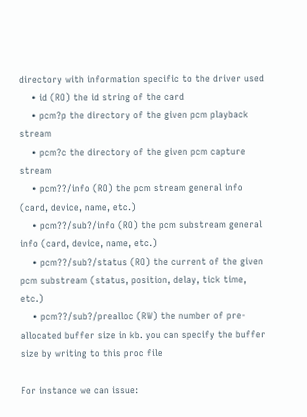directory with information specific to the driver used
    • id (RO) the id string of the card
    • pcm?p the directory of the given pcm playback stream
    • pcm?c the directory of the given pcm capture stream
    • pcm??/info (RO) the pcm stream general info (card, device, name, etc.)
    • pcm??/sub?/info (RO) the pcm substream general info (card, device, name, etc.)
    • pcm??/sub?/status (RO) the current of the given pcm substream (status, position, delay, tick time, etc.)
    • pcm??/sub?/prealloc (RW) the number of pre-allocated buffer size in kb. you can specify the buffer size by writing to this proc file

For instance we can issue: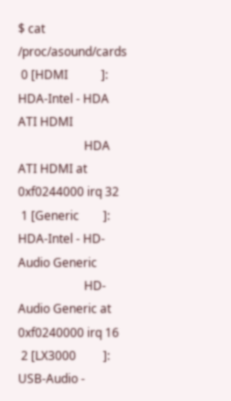$ cat /proc/asound/cards
 0 [HDMI           ]: HDA-Intel - HDA ATI HDMI
                      HDA ATI HDMI at 0xf0244000 irq 32
 1 [Generic        ]: HDA-Intel - HD-Audio Generic
                      HD-Audio Generic at 0xf0240000 irq 16
 2 [LX3000         ]: USB-Audio -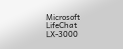Microsoft LifeChat LX-3000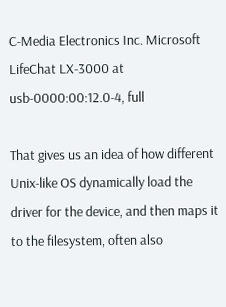C-Media Electronics Inc. Microsoft LifeChat LX-3000 at usb-0000:00:12.0-4, full

That gives us an idea of how different Unix-like OS dynamically load the driver for the device, and then maps it to the filesystem, often also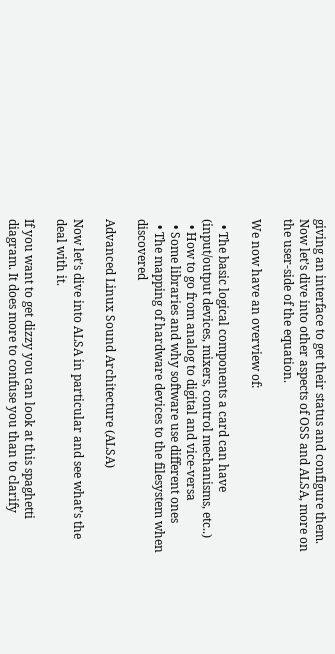giving an interface to get their status and configure them. Now let’s dive into other aspects of OSS and ALSA, more on the user-side of the equation.

We now have an overview of:

  • The basic logical components a card can have (input/output devices, mixers, control mechanisms, etc..)
  • How to go from analog to digital and vice-versa
  • Some libraries and why software use different ones
  • The mapping of hardware devices to the filesystem when discovered

Advanced Linux Sound Architecture (ALSA)

Now let’s dive into ALSA in particular and see what’s the deal with it.

If you want to get dizzy you can look at this spaghetti diagram. It does more to confuse you than to clarify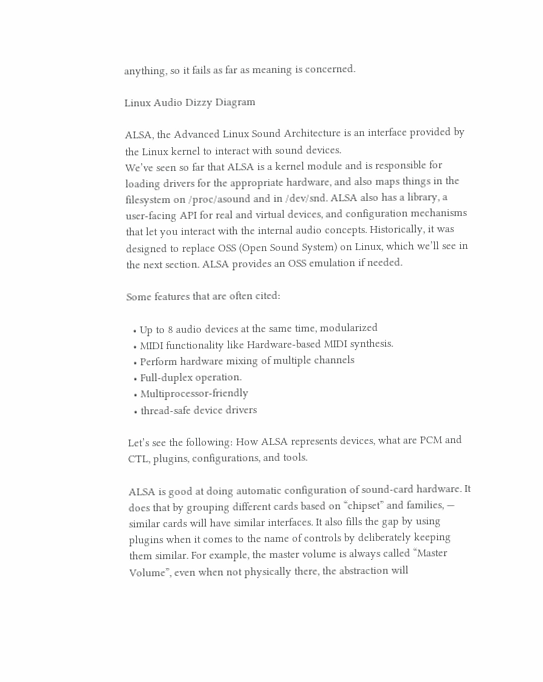anything, so it fails as far as meaning is concerned.

Linux Audio Dizzy Diagram

ALSA, the Advanced Linux Sound Architecture is an interface provided by the Linux kernel to interact with sound devices.
We’ve seen so far that ALSA is a kernel module and is responsible for loading drivers for the appropriate hardware, and also maps things in the filesystem on /proc/asound and in /dev/snd. ALSA also has a library, a user-facing API for real and virtual devices, and configuration mechanisms that let you interact with the internal audio concepts. Historically, it was designed to replace OSS (Open Sound System) on Linux, which we’ll see in the next section. ALSA provides an OSS emulation if needed.

Some features that are often cited:

  • Up to 8 audio devices at the same time, modularized
  • MIDI functionality like Hardware-based MIDI synthesis.
  • Perform hardware mixing of multiple channels
  • Full-duplex operation.
  • Multiprocessor-friendly
  • thread-safe device drivers

Let’s see the following: How ALSA represents devices, what are PCM and CTL, plugins, configurations, and tools.

ALSA is good at doing automatic configuration of sound-card hardware. It does that by grouping different cards based on “chipset” and families, — similar cards will have similar interfaces. It also fills the gap by using plugins when it comes to the name of controls by deliberately keeping them similar. For example, the master volume is always called “Master Volume”, even when not physically there, the abstraction will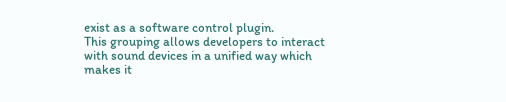exist as a software control plugin.
This grouping allows developers to interact with sound devices in a unified way which makes it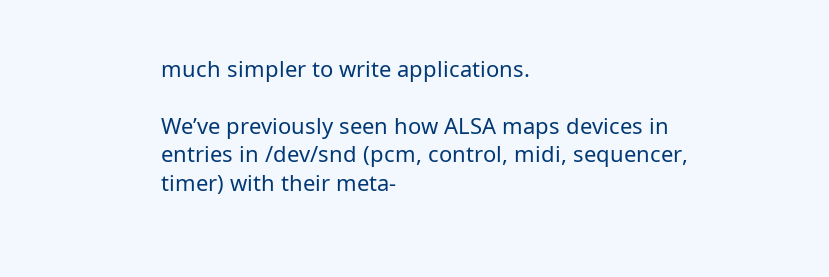much simpler to write applications.

We’ve previously seen how ALSA maps devices in entries in /dev/snd (pcm, control, midi, sequencer, timer) with their meta-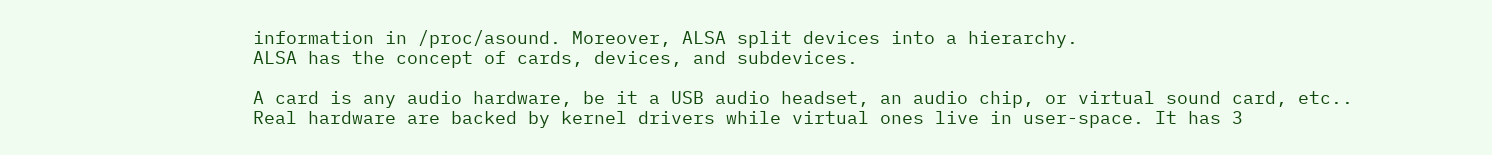information in /proc/asound. Moreover, ALSA split devices into a hierarchy.
ALSA has the concept of cards, devices, and subdevices.

A card is any audio hardware, be it a USB audio headset, an audio chip, or virtual sound card, etc.. Real hardware are backed by kernel drivers while virtual ones live in user-space. It has 3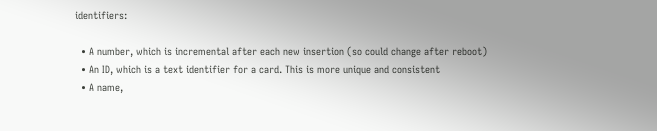identifiers:

  • A number, which is incremental after each new insertion (so could change after reboot)
  • An ID, which is a text identifier for a card. This is more unique and consistent
  • A name,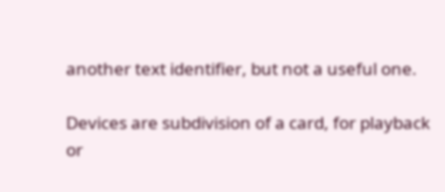another text identifier, but not a useful one.

Devices are subdivision of a card, for playback or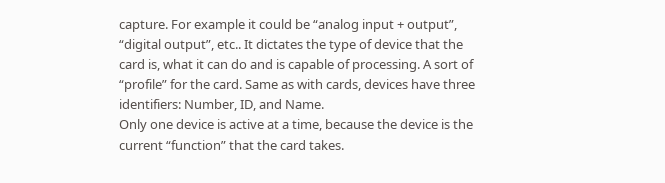capture. For example it could be “analog input + output”, “digital output”, etc.. It dictates the type of device that the card is, what it can do and is capable of processing. A sort of “profile” for the card. Same as with cards, devices have three identifiers: Number, ID, and Name.
Only one device is active at a time, because the device is the current “function” that the card takes.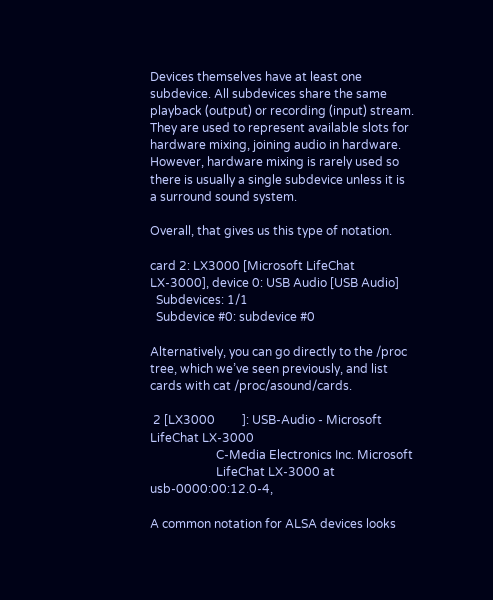Devices themselves have at least one subdevice. All subdevices share the same playback (output) or recording (input) stream. They are used to represent available slots for hardware mixing, joining audio in hardware. However, hardware mixing is rarely used so there is usually a single subdevice unless it is a surround sound system.

Overall, that gives us this type of notation.

card 2: LX3000 [Microsoft LifeChat LX-3000], device 0: USB Audio [USB Audio]
  Subdevices: 1/1
  Subdevice #0: subdevice #0

Alternatively, you can go directly to the /proc tree, which we’ve seen previously, and list cards with cat /proc/asound/cards.

 2 [LX3000         ]: USB-Audio - Microsoft LifeChat LX-3000
                      C-Media Electronics Inc. Microsoft
                      LifeChat LX-3000 at usb-0000:00:12.0-4,

A common notation for ALSA devices looks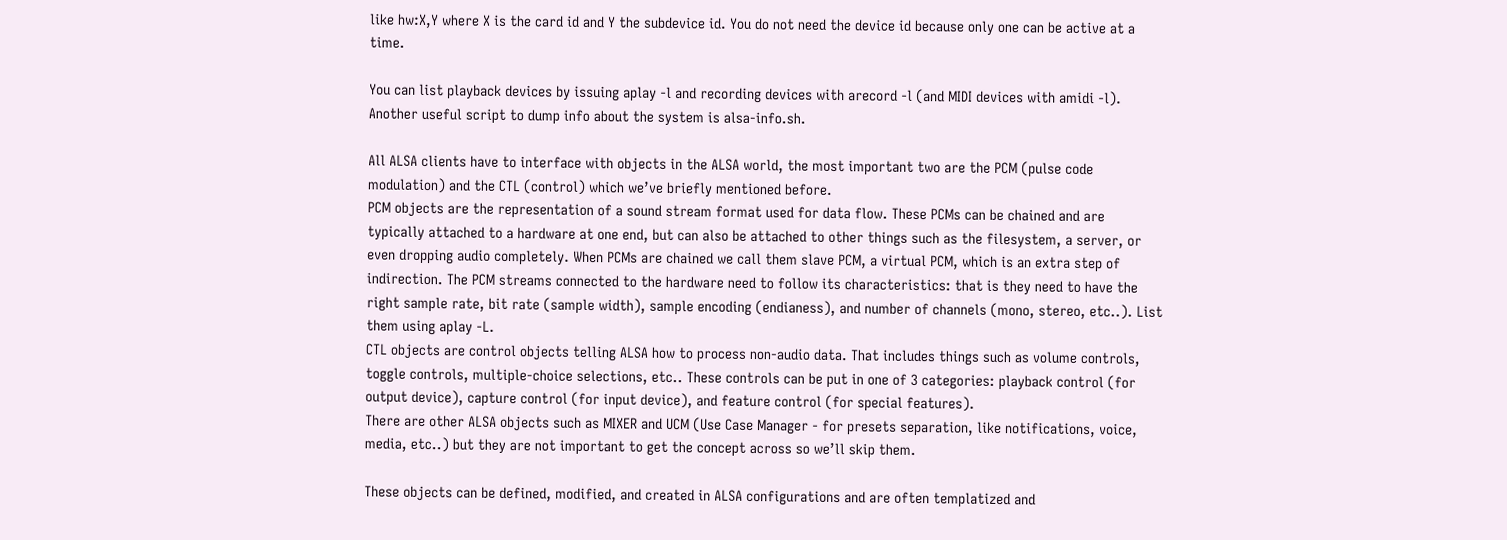like hw:X,Y where X is the card id and Y the subdevice id. You do not need the device id because only one can be active at a time.

You can list playback devices by issuing aplay -l and recording devices with arecord -l (and MIDI devices with amidi -l).
Another useful script to dump info about the system is alsa-info.sh.

All ALSA clients have to interface with objects in the ALSA world, the most important two are the PCM (pulse code modulation) and the CTL (control) which we’ve briefly mentioned before.
PCM objects are the representation of a sound stream format used for data flow. These PCMs can be chained and are typically attached to a hardware at one end, but can also be attached to other things such as the filesystem, a server, or even dropping audio completely. When PCMs are chained we call them slave PCM, a virtual PCM, which is an extra step of indirection. The PCM streams connected to the hardware need to follow its characteristics: that is they need to have the right sample rate, bit rate (sample width), sample encoding (endianess), and number of channels (mono, stereo, etc..). List them using aplay -L.
CTL objects are control objects telling ALSA how to process non-audio data. That includes things such as volume controls, toggle controls, multiple-choice selections, etc.. These controls can be put in one of 3 categories: playback control (for output device), capture control (for input device), and feature control (for special features).
There are other ALSA objects such as MIXER and UCM (Use Case Manager - for presets separation, like notifications, voice, media, etc..) but they are not important to get the concept across so we’ll skip them.

These objects can be defined, modified, and created in ALSA configurations and are often templatized and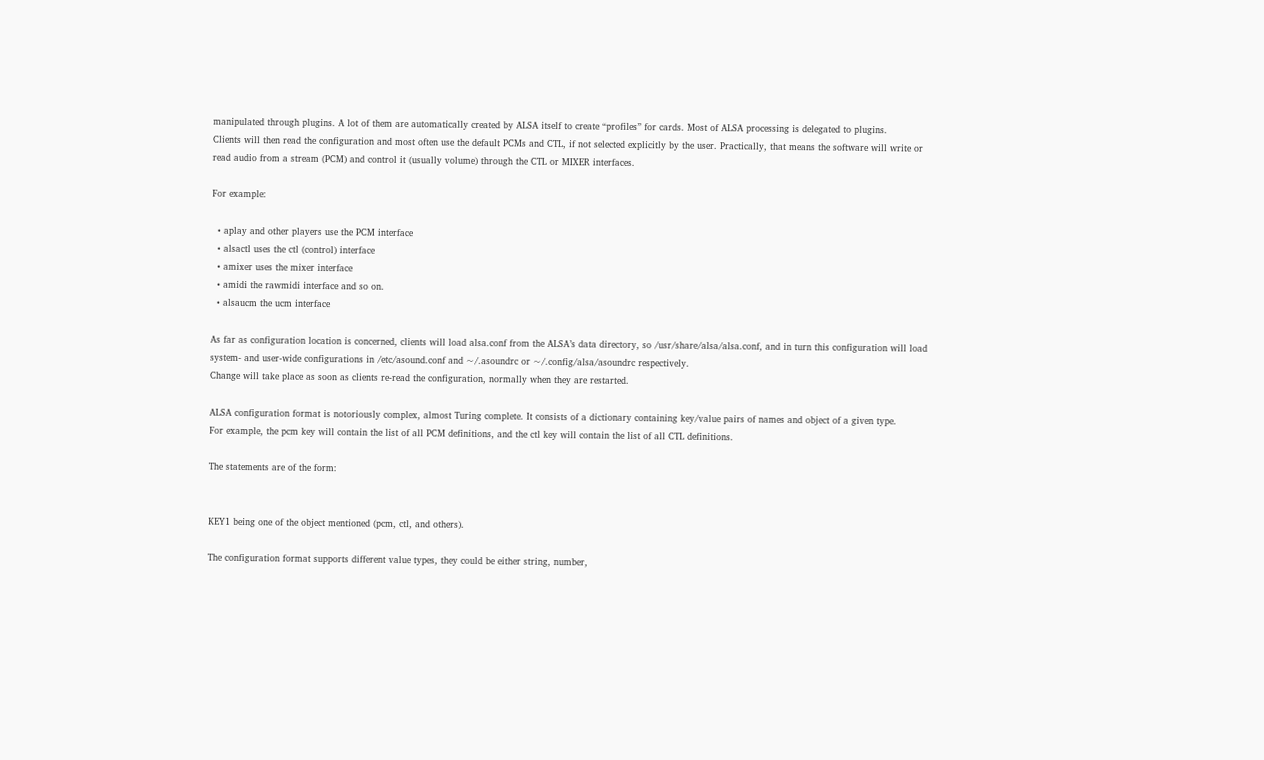manipulated through plugins. A lot of them are automatically created by ALSA itself to create “profiles” for cards. Most of ALSA processing is delegated to plugins.
Clients will then read the configuration and most often use the default PCMs and CTL, if not selected explicitly by the user. Practically, that means the software will write or read audio from a stream (PCM) and control it (usually volume) through the CTL or MIXER interfaces.

For example:

  • aplay and other players use the PCM interface
  • alsactl uses the ctl (control) interface
  • amixer uses the mixer interface
  • amidi the rawmidi interface and so on.
  • alsaucm the ucm interface

As far as configuration location is concerned, clients will load alsa.conf from the ALSA’s data directory, so /usr/share/alsa/alsa.conf, and in turn this configuration will load system- and user-wide configurations in /etc/asound.conf and ~/.asoundrc or ~/.config/alsa/asoundrc respectively.
Change will take place as soon as clients re-read the configuration, normally when they are restarted.

ALSA configuration format is notoriously complex, almost Turing complete. It consists of a dictionary containing key/value pairs of names and object of a given type.
For example, the pcm key will contain the list of all PCM definitions, and the ctl key will contain the list of all CTL definitions.

The statements are of the form:


KEY1 being one of the object mentioned (pcm, ctl, and others).

The configuration format supports different value types, they could be either string, number,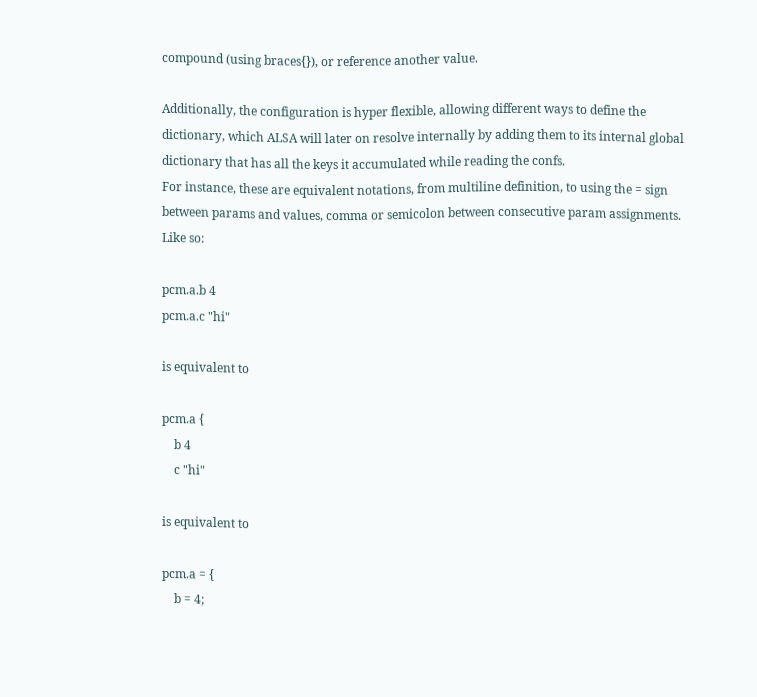compound (using braces{}), or reference another value.

Additionally, the configuration is hyper flexible, allowing different ways to define the dictionary, which ALSA will later on resolve internally by adding them to its internal global dictionary that has all the keys it accumulated while reading the confs.
For instance, these are equivalent notations, from multiline definition, to using the = sign between params and values, comma or semicolon between consecutive param assignments. Like so:

pcm.a.b 4
pcm.a.c "hi"

is equivalent to

pcm.a {
    b 4
    c "hi"

is equivalent to

pcm.a = {
    b = 4;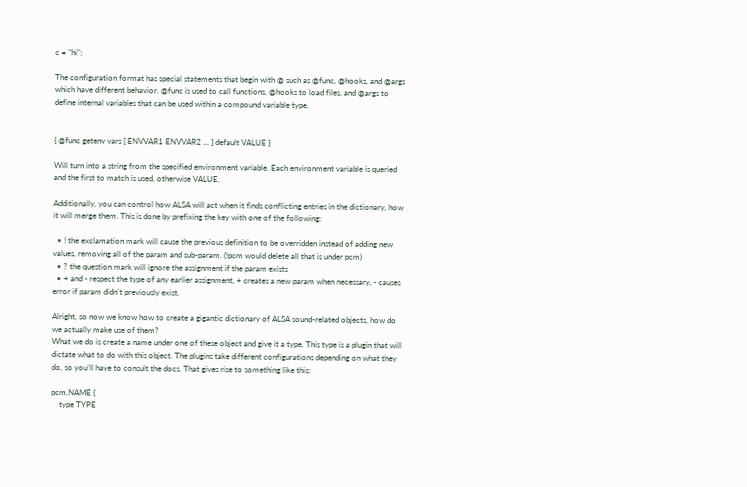c = "hi";

The configuration format has special statements that begin with @ such as @func, @hooks, and @args which have different behavior. @func is used to call functions, @hooks to load files, and @args to define internal variables that can be used within a compound variable type.


{ @func getenv vars [ ENVVAR1 ENVVAR2 ... ] default VALUE }

Will turn into a string from the specified environment variable. Each environment variable is queried and the first to match is used, otherwise VALUE.

Additionally, you can control how ALSA will act when it finds conflicting entries in the dictionary, how it will merge them. This is done by prefixing the key with one of the following:

  • ! the exclamation mark will cause the previous definition to be overridden instead of adding new values, removing all of the param and sub-param. (!pcm would delete all that is under pcm)
  • ? the question mark will ignore the assignment if the param exists
  • + and - respect the type of any earlier assignment, + creates a new param when necessary, - causes error if param didn’t previously exist.

Alright, so now we know how to create a gigantic dictionary of ALSA sound-related objects, how do we actually make use of them?
What we do is create a name under one of these object and give it a type. This type is a plugin that will dictate what to do with this object. The plugins take different configurations depending on what they do, so you’ll have to consult the docs. That gives rise to something like this:

pcm.NAME {
    type TYPE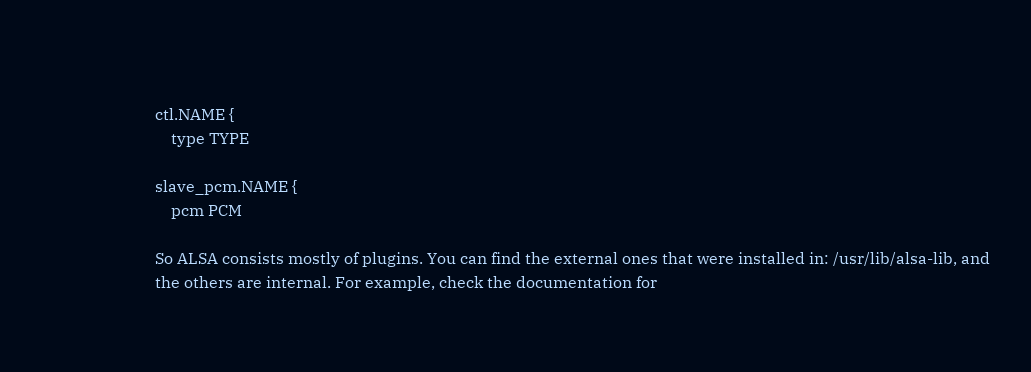ctl.NAME {
    type TYPE

slave_pcm.NAME {
    pcm PCM

So ALSA consists mostly of plugins. You can find the external ones that were installed in: /usr/lib/alsa-lib, and the others are internal. For example, check the documentation for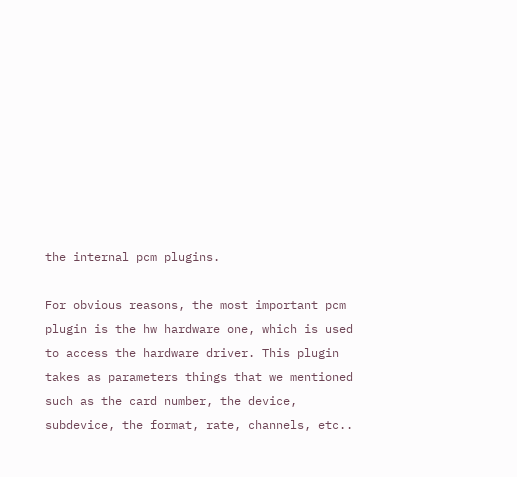the internal pcm plugins.

For obvious reasons, the most important pcm plugin is the hw hardware one, which is used to access the hardware driver. This plugin takes as parameters things that we mentioned such as the card number, the device, subdevice, the format, rate, channels, etc..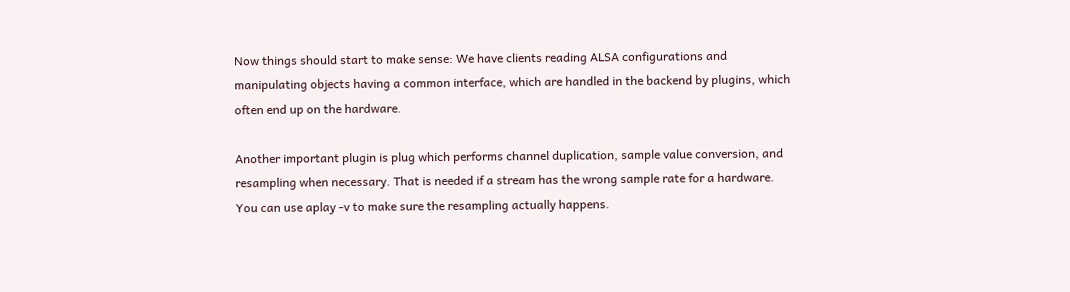Now things should start to make sense: We have clients reading ALSA configurations and manipulating objects having a common interface, which are handled in the backend by plugins, which often end up on the hardware.

Another important plugin is plug which performs channel duplication, sample value conversion, and resampling when necessary. That is needed if a stream has the wrong sample rate for a hardware. You can use aplay -v to make sure the resampling actually happens.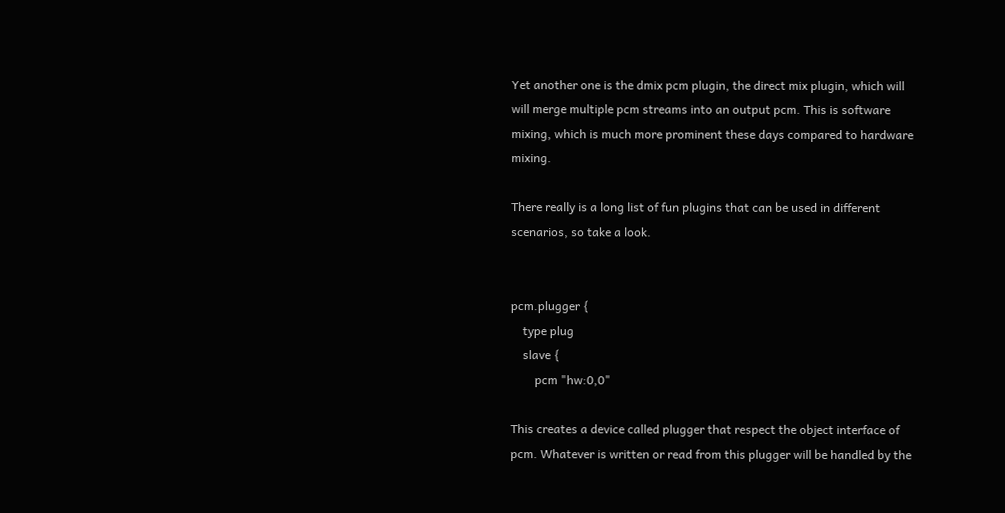Yet another one is the dmix pcm plugin, the direct mix plugin, which will will merge multiple pcm streams into an output pcm. This is software mixing, which is much more prominent these days compared to hardware mixing.

There really is a long list of fun plugins that can be used in different scenarios, so take a look.


pcm.plugger {
    type plug
    slave {
        pcm "hw:0,0"

This creates a device called plugger that respect the object interface of pcm. Whatever is written or read from this plugger will be handled by the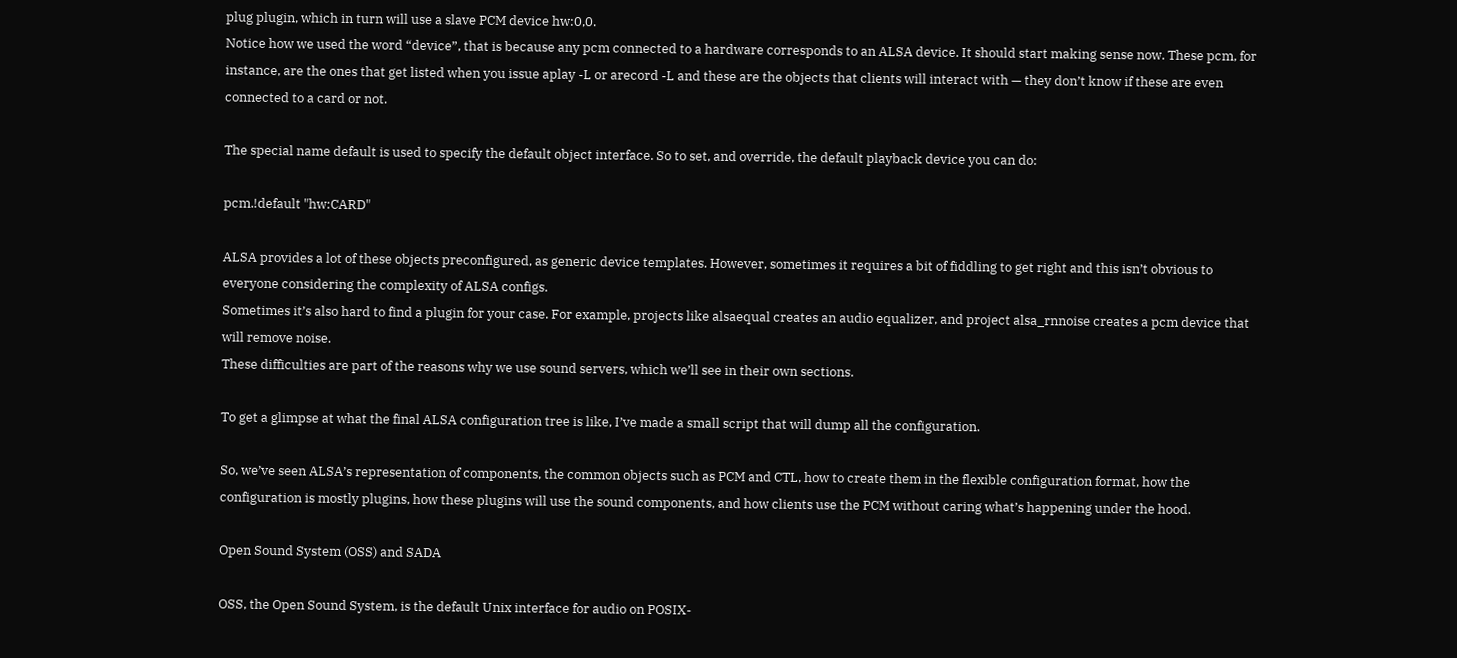plug plugin, which in turn will use a slave PCM device hw:0,0.
Notice how we used the word “device”, that is because any pcm connected to a hardware corresponds to an ALSA device. It should start making sense now. These pcm, for instance, are the ones that get listed when you issue aplay -L or arecord -L and these are the objects that clients will interact with — they don’t know if these are even connected to a card or not.

The special name default is used to specify the default object interface. So to set, and override, the default playback device you can do:

pcm.!default "hw:CARD"

ALSA provides a lot of these objects preconfigured, as generic device templates. However, sometimes it requires a bit of fiddling to get right and this isn’t obvious to everyone considering the complexity of ALSA configs.
Sometimes it’s also hard to find a plugin for your case. For example, projects like alsaequal creates an audio equalizer, and project alsa_rnnoise creates a pcm device that will remove noise.
These difficulties are part of the reasons why we use sound servers, which we’ll see in their own sections.

To get a glimpse at what the final ALSA configuration tree is like, I’ve made a small script that will dump all the configuration.

So, we’ve seen ALSA’s representation of components, the common objects such as PCM and CTL, how to create them in the flexible configuration format, how the configuration is mostly plugins, how these plugins will use the sound components, and how clients use the PCM without caring what’s happening under the hood.

Open Sound System (OSS) and SADA

OSS, the Open Sound System, is the default Unix interface for audio on POSIX-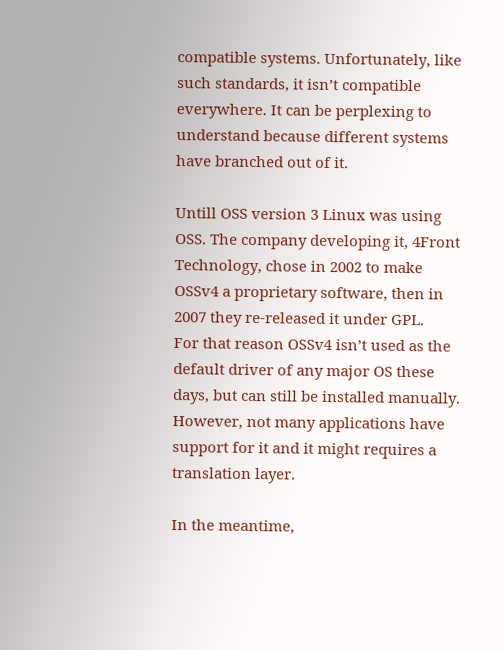compatible systems. Unfortunately, like such standards, it isn’t compatible everywhere. It can be perplexing to understand because different systems have branched out of it.

Untill OSS version 3 Linux was using OSS. The company developing it, 4Front Technology, chose in 2002 to make OSSv4 a proprietary software, then in 2007 they re-released it under GPL.
For that reason OSSv4 isn’t used as the default driver of any major OS these days, but can still be installed manually. However, not many applications have support for it and it might requires a translation layer.

In the meantime,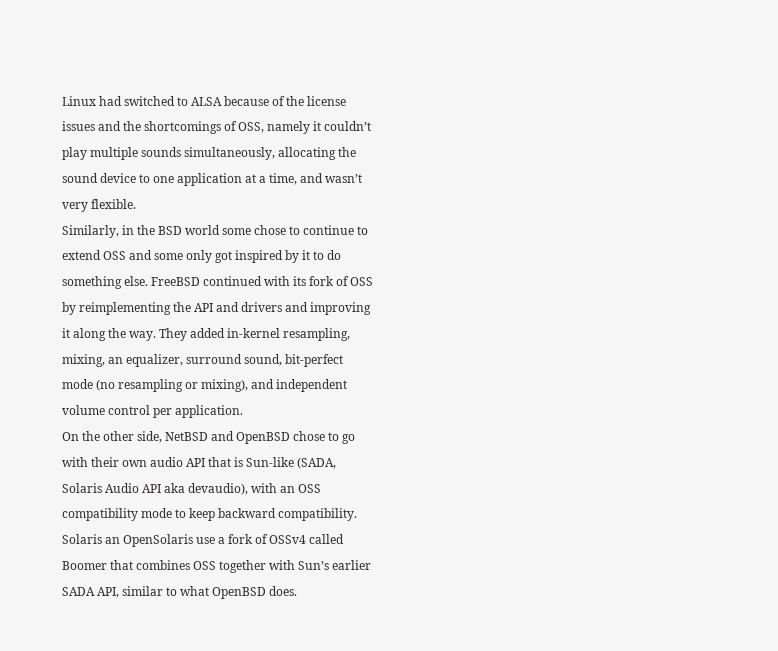Linux had switched to ALSA because of the license issues and the shortcomings of OSS, namely it couldn’t play multiple sounds simultaneously, allocating the sound device to one application at a time, and wasn’t very flexible.
Similarly, in the BSD world some chose to continue to extend OSS and some only got inspired by it to do something else. FreeBSD continued with its fork of OSS by reimplementing the API and drivers and improving it along the way. They added in-kernel resampling, mixing, an equalizer, surround sound, bit-perfect mode (no resampling or mixing), and independent volume control per application.
On the other side, NetBSD and OpenBSD chose to go with their own audio API that is Sun-like (SADA, Solaris Audio API aka devaudio), with an OSS compatibility mode to keep backward compatibility.
Solaris an OpenSolaris use a fork of OSSv4 called Boomer that combines OSS together with Sun’s earlier SADA API, similar to what OpenBSD does.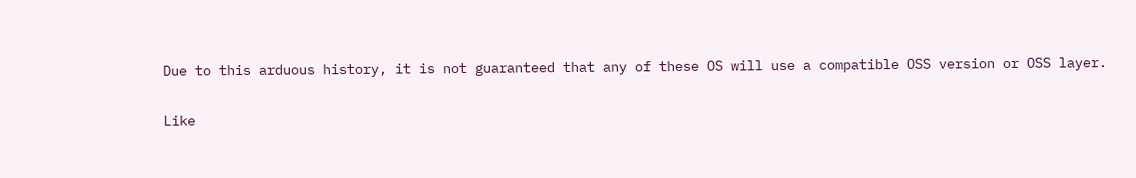Due to this arduous history, it is not guaranteed that any of these OS will use a compatible OSS version or OSS layer.

Like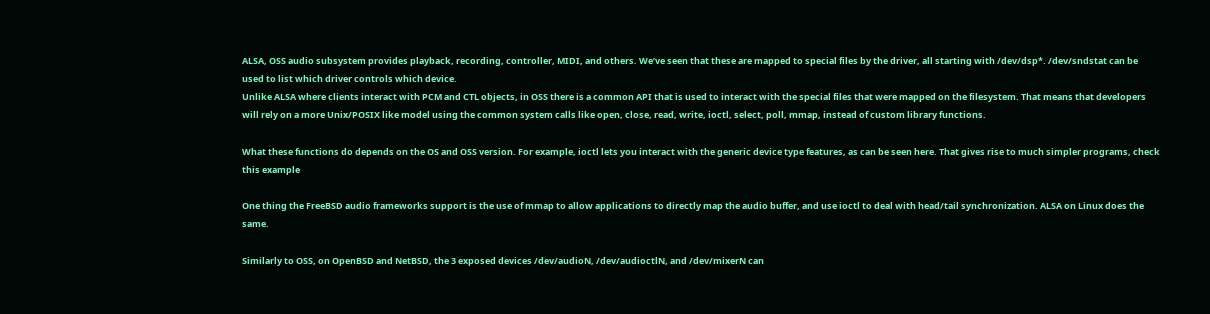ALSA, OSS audio subsystem provides playback, recording, controller, MIDI, and others. We’ve seen that these are mapped to special files by the driver, all starting with /dev/dsp*. /dev/sndstat can be used to list which driver controls which device.
Unlike ALSA where clients interact with PCM and CTL objects, in OSS there is a common API that is used to interact with the special files that were mapped on the filesystem. That means that developers will rely on a more Unix/POSIX like model using the common system calls like open, close, read, write, ioctl, select, poll, mmap, instead of custom library functions.

What these functions do depends on the OS and OSS version. For example, ioctl lets you interact with the generic device type features, as can be seen here. That gives rise to much simpler programs, check this example

One thing the FreeBSD audio frameworks support is the use of mmap to allow applications to directly map the audio buffer, and use ioctl to deal with head/tail synchronization. ALSA on Linux does the same.

Similarly to OSS, on OpenBSD and NetBSD, the 3 exposed devices /dev/audioN, /dev/audioctlN, and /dev/mixerN can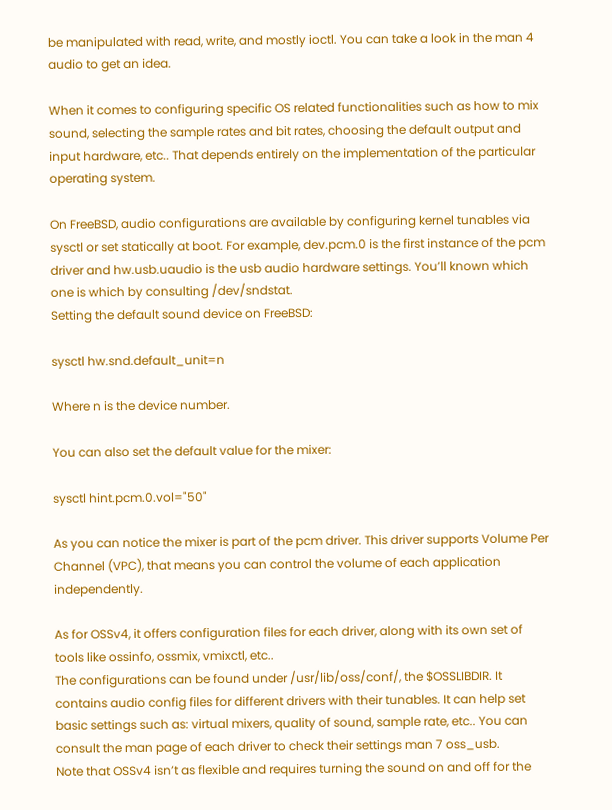be manipulated with read, write, and mostly ioctl. You can take a look in the man 4 audio to get an idea.

When it comes to configuring specific OS related functionalities such as how to mix sound, selecting the sample rates and bit rates, choosing the default output and input hardware, etc.. That depends entirely on the implementation of the particular operating system.

On FreeBSD, audio configurations are available by configuring kernel tunables via sysctl or set statically at boot. For example, dev.pcm.0 is the first instance of the pcm driver and hw.usb.uaudio is the usb audio hardware settings. You’ll known which one is which by consulting /dev/sndstat.
Setting the default sound device on FreeBSD:

sysctl hw.snd.default_unit=n

Where n is the device number.

You can also set the default value for the mixer:

sysctl hint.pcm.0.vol="50"

As you can notice the mixer is part of the pcm driver. This driver supports Volume Per Channel (VPC), that means you can control the volume of each application independently.

As for OSSv4, it offers configuration files for each driver, along with its own set of tools like ossinfo, ossmix, vmixctl, etc..
The configurations can be found under /usr/lib/oss/conf/, the $OSSLIBDIR. It contains audio config files for different drivers with their tunables. It can help set basic settings such as: virtual mixers, quality of sound, sample rate, etc.. You can consult the man page of each driver to check their settings man 7 oss_usb.
Note that OSSv4 isn’t as flexible and requires turning the sound on and off for the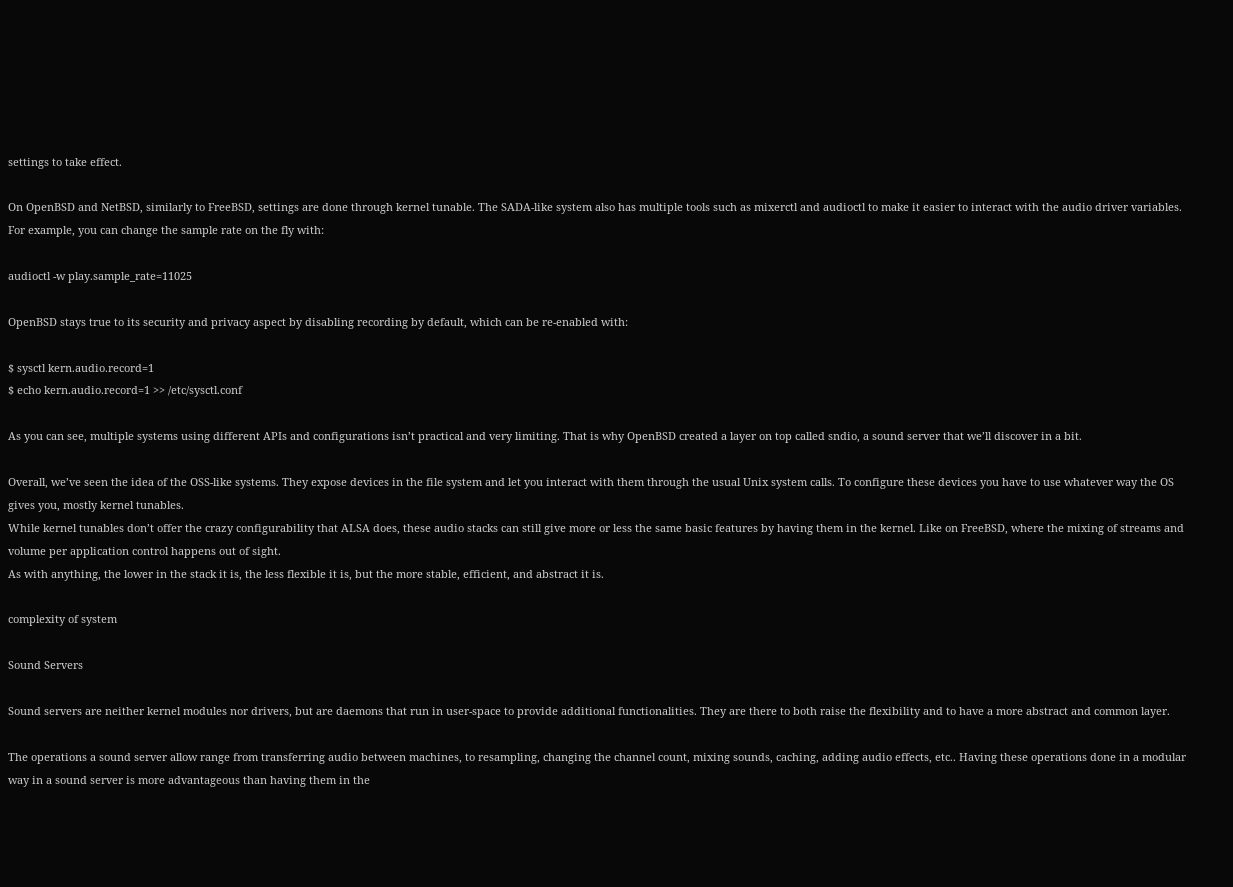settings to take effect.

On OpenBSD and NetBSD, similarly to FreeBSD, settings are done through kernel tunable. The SADA-like system also has multiple tools such as mixerctl and audioctl to make it easier to interact with the audio driver variables.
For example, you can change the sample rate on the fly with:

audioctl -w play.sample_rate=11025

OpenBSD stays true to its security and privacy aspect by disabling recording by default, which can be re-enabled with:

$ sysctl kern.audio.record=1
$ echo kern.audio.record=1 >> /etc/sysctl.conf

As you can see, multiple systems using different APIs and configurations isn’t practical and very limiting. That is why OpenBSD created a layer on top called sndio, a sound server that we’ll discover in a bit.

Overall, we’ve seen the idea of the OSS-like systems. They expose devices in the file system and let you interact with them through the usual Unix system calls. To configure these devices you have to use whatever way the OS gives you, mostly kernel tunables.
While kernel tunables don’t offer the crazy configurability that ALSA does, these audio stacks can still give more or less the same basic features by having them in the kernel. Like on FreeBSD, where the mixing of streams and volume per application control happens out of sight.
As with anything, the lower in the stack it is, the less flexible it is, but the more stable, efficient, and abstract it is.

complexity of system

Sound Servers

Sound servers are neither kernel modules nor drivers, but are daemons that run in user-space to provide additional functionalities. They are there to both raise the flexibility and to have a more abstract and common layer.

The operations a sound server allow range from transferring audio between machines, to resampling, changing the channel count, mixing sounds, caching, adding audio effects, etc.. Having these operations done in a modular way in a sound server is more advantageous than having them in the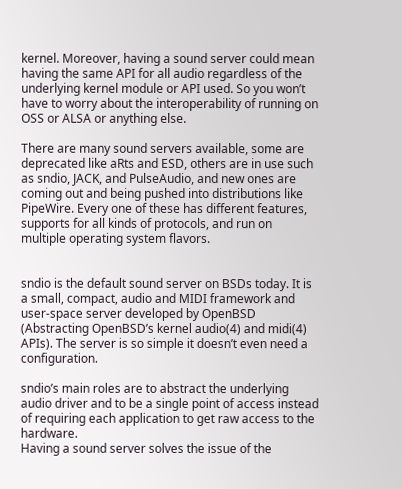kernel. Moreover, having a sound server could mean having the same API for all audio regardless of the underlying kernel module or API used. So you won’t have to worry about the interoperability of running on OSS or ALSA or anything else.

There are many sound servers available, some are deprecated like aRts and ESD, others are in use such as sndio, JACK, and PulseAudio, and new ones are coming out and being pushed into distributions like PipeWire. Every one of these has different features, supports for all kinds of protocols, and run on multiple operating system flavors.


sndio is the default sound server on BSDs today. It is a small, compact, audio and MIDI framework and user-space server developed by OpenBSD (Abstracting OpenBSD’s kernel audio(4) and midi(4) APIs). The server is so simple it doesn’t even need a configuration.

sndio’s main roles are to abstract the underlying audio driver and to be a single point of access instead of requiring each application to get raw access to the hardware.
Having a sound server solves the issue of the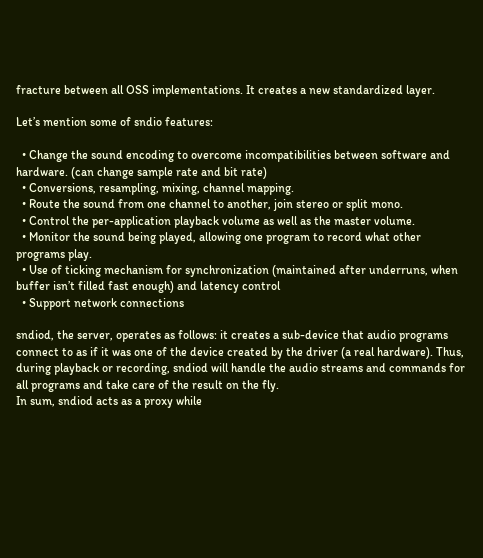fracture between all OSS implementations. It creates a new standardized layer.

Let’s mention some of sndio features:

  • Change the sound encoding to overcome incompatibilities between software and hardware. (can change sample rate and bit rate)
  • Conversions, resampling, mixing, channel mapping.
  • Route the sound from one channel to another, join stereo or split mono.
  • Control the per-application playback volume as well as the master volume.
  • Monitor the sound being played, allowing one program to record what other programs play.
  • Use of ticking mechanism for synchronization (maintained after underruns, when buffer isn’t filled fast enough) and latency control
  • Support network connections

sndiod, the server, operates as follows: it creates a sub-device that audio programs connect to as if it was one of the device created by the driver (a real hardware). Thus, during playback or recording, sndiod will handle the audio streams and commands for all programs and take care of the result on the fly.
In sum, sndiod acts as a proxy while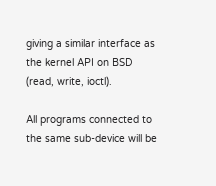giving a similar interface as the kernel API on BSD (read, write, ioctl).

All programs connected to the same sub-device will be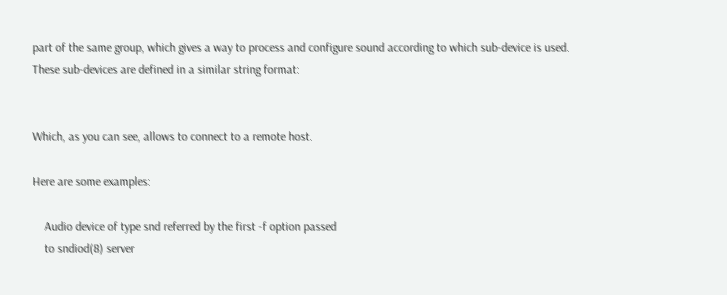part of the same group, which gives a way to process and configure sound according to which sub-device is used.
These sub-devices are defined in a similar string format:


Which, as you can see, allows to connect to a remote host.

Here are some examples:

    Audio device of type snd referred by the first -f option passed
    to sndiod(8) server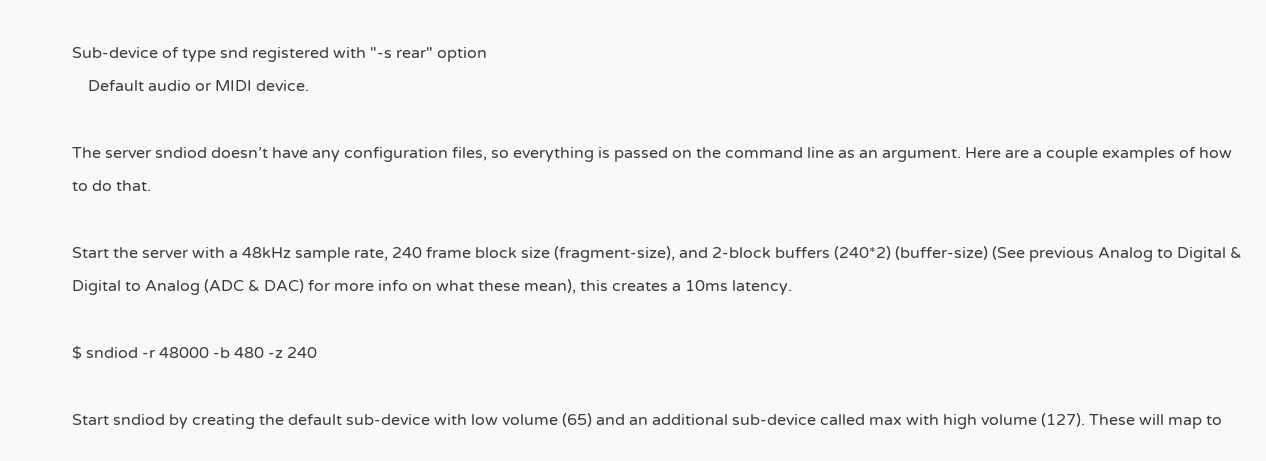Sub-device of type snd registered with "-s rear" option
    Default audio or MIDI device.

The server sndiod doesn’t have any configuration files, so everything is passed on the command line as an argument. Here are a couple examples of how to do that.

Start the server with a 48kHz sample rate, 240 frame block size (fragment-size), and 2-block buffers (240*2) (buffer-size) (See previous Analog to Digital & Digital to Analog (ADC & DAC) for more info on what these mean), this creates a 10ms latency.

$ sndiod -r 48000 -b 480 -z 240

Start sndiod by creating the default sub-device with low volume (65) and an additional sub-device called max with high volume (127). These will map to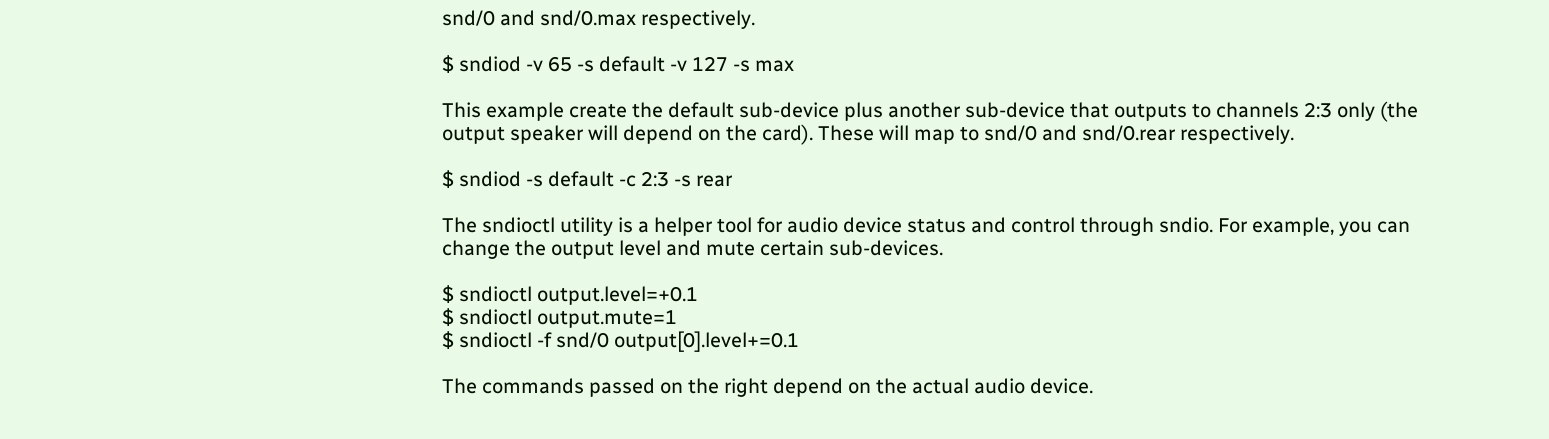snd/0 and snd/0.max respectively.

$ sndiod -v 65 -s default -v 127 -s max

This example create the default sub-device plus another sub-device that outputs to channels 2:3 only (the output speaker will depend on the card). These will map to snd/0 and snd/0.rear respectively.

$ sndiod -s default -c 2:3 -s rear

The sndioctl utility is a helper tool for audio device status and control through sndio. For example, you can change the output level and mute certain sub-devices.

$ sndioctl output.level=+0.1
$ sndioctl output.mute=1
$ sndioctl -f snd/0 output[0].level+=0.1

The commands passed on the right depend on the actual audio device.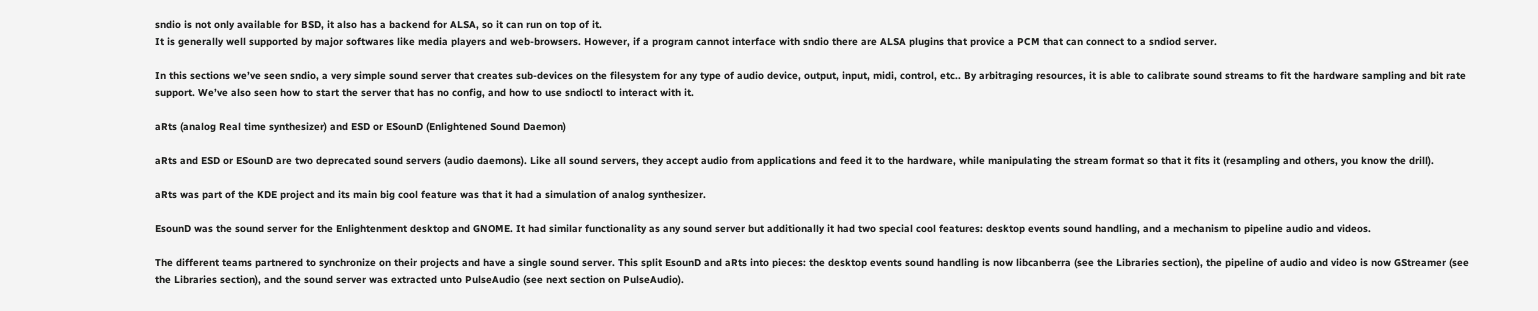sndio is not only available for BSD, it also has a backend for ALSA, so it can run on top of it.
It is generally well supported by major softwares like media players and web-browsers. However, if a program cannot interface with sndio there are ALSA plugins that provice a PCM that can connect to a sndiod server.

In this sections we’ve seen sndio, a very simple sound server that creates sub-devices on the filesystem for any type of audio device, output, input, midi, control, etc.. By arbitraging resources, it is able to calibrate sound streams to fit the hardware sampling and bit rate support. We’ve also seen how to start the server that has no config, and how to use sndioctl to interact with it.

aRts (analog Real time synthesizer) and ESD or ESounD (Enlightened Sound Daemon)

aRts and ESD or ESounD are two deprecated sound servers (audio daemons). Like all sound servers, they accept audio from applications and feed it to the hardware, while manipulating the stream format so that it fits it (resampling and others, you know the drill).

aRts was part of the KDE project and its main big cool feature was that it had a simulation of analog synthesizer.

EsounD was the sound server for the Enlightenment desktop and GNOME. It had similar functionality as any sound server but additionally it had two special cool features: desktop events sound handling, and a mechanism to pipeline audio and videos.

The different teams partnered to synchronize on their projects and have a single sound server. This split EsounD and aRts into pieces: the desktop events sound handling is now libcanberra (see the Libraries section), the pipeline of audio and video is now GStreamer (see the Libraries section), and the sound server was extracted unto PulseAudio (see next section on PulseAudio).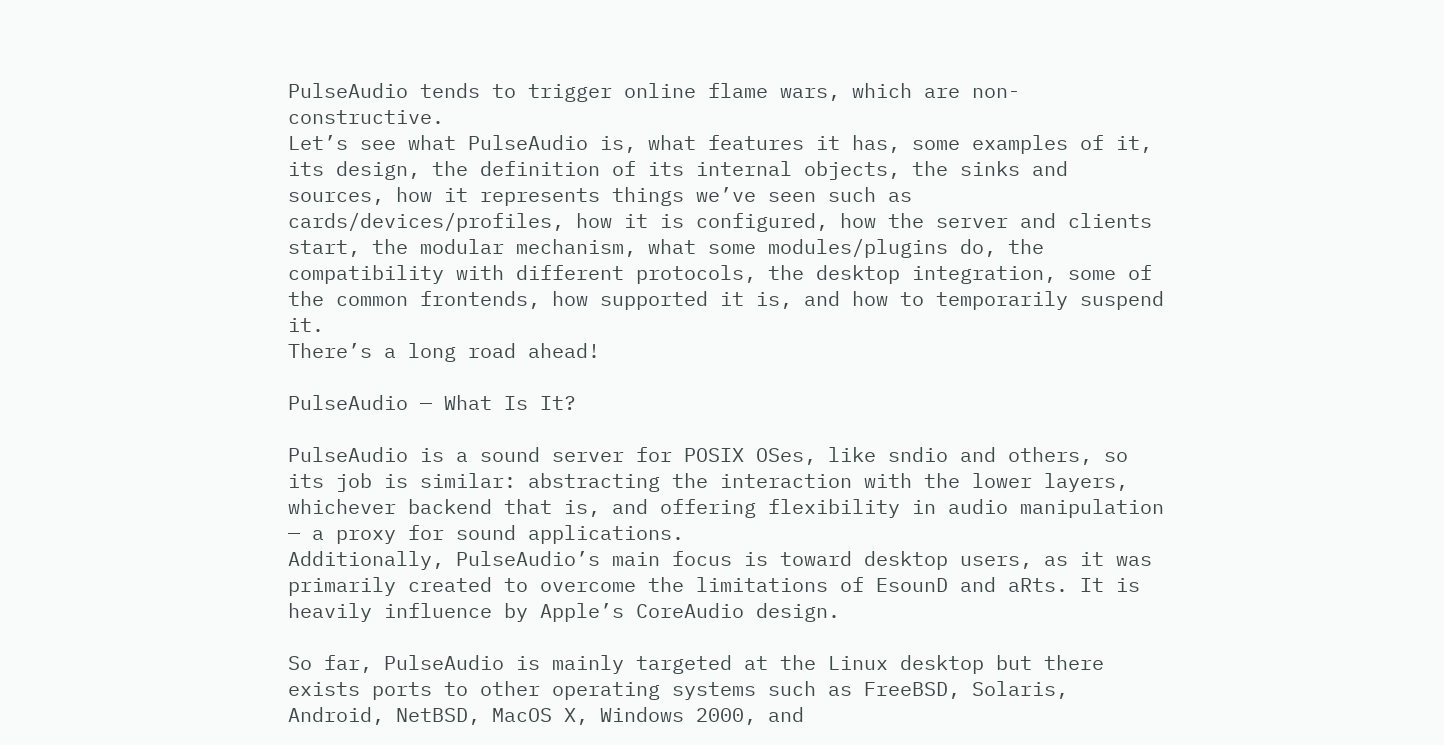PulseAudio tends to trigger online flame wars, which are non-constructive.
Let’s see what PulseAudio is, what features it has, some examples of it, its design, the definition of its internal objects, the sinks and sources, how it represents things we’ve seen such as cards/devices/profiles, how it is configured, how the server and clients start, the modular mechanism, what some modules/plugins do, the compatibility with different protocols, the desktop integration, some of the common frontends, how supported it is, and how to temporarily suspend it.
There’s a long road ahead!

PulseAudio — What Is It?

PulseAudio is a sound server for POSIX OSes, like sndio and others, so its job is similar: abstracting the interaction with the lower layers, whichever backend that is, and offering flexibility in audio manipulation — a proxy for sound applications.
Additionally, PulseAudio’s main focus is toward desktop users, as it was primarily created to overcome the limitations of EsounD and aRts. It is heavily influence by Apple’s CoreAudio design.

So far, PulseAudio is mainly targeted at the Linux desktop but there exists ports to other operating systems such as FreeBSD, Solaris, Android, NetBSD, MacOS X, Windows 2000, and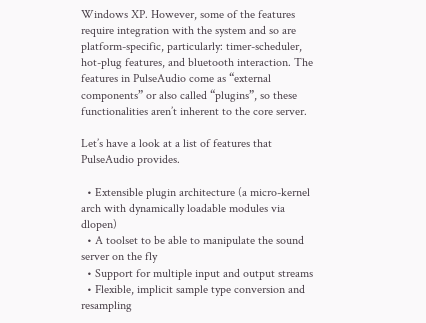Windows XP. However, some of the features require integration with the system and so are platform-specific, particularly: timer-scheduler, hot-plug features, and bluetooth interaction. The features in PulseAudio come as “external components” or also called “plugins”, so these functionalities aren’t inherent to the core server.

Let’s have a look at a list of features that PulseAudio provides.

  • Extensible plugin architecture (a micro-kernel arch with dynamically loadable modules via dlopen)
  • A toolset to be able to manipulate the sound server on the fly
  • Support for multiple input and output streams
  • Flexible, implicit sample type conversion and resampling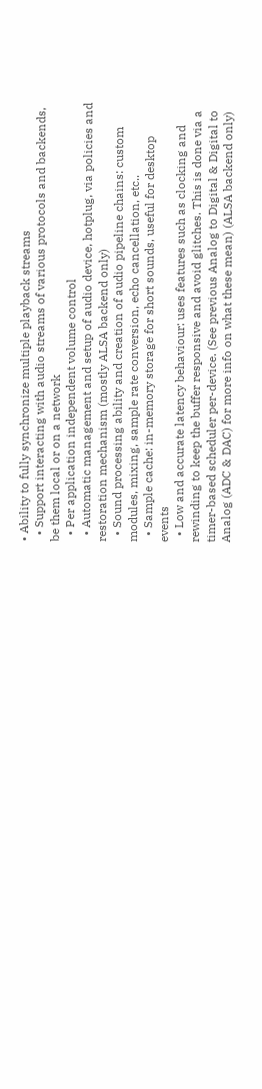• Ability to fully synchronize multiple playback streams
  • Support interacting with audio streams of various protocols and backends, be them local or on a network
  • Per application independent volume control
  • Automatic management and setup of audio device, hotplug, via policies and restoration mechanism (mostly ALSA backend only)
  • Sound processing ability and creation of audio pipeline chains: custom modules, mixing, sample rate conversion, echo cancellation, etc..
  • Sample cache: in-memory storage for short sounds, useful for desktop events
  • Low and accurate latency behaviour: uses features such as clocking and rewinding to keep the buffer responsive and avoid glitches. This is done via a timer-based scheduler per-device. (See previous Analog to Digital & Digital to Analog (ADC & DAC) for more info on what these mean) (ALSA backend only)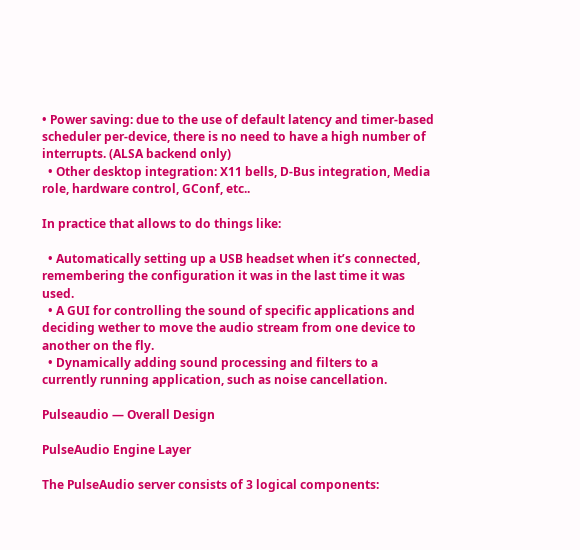• Power saving: due to the use of default latency and timer-based scheduler per-device, there is no need to have a high number of interrupts. (ALSA backend only)
  • Other desktop integration: X11 bells, D-Bus integration, Media role, hardware control, GConf, etc..

In practice that allows to do things like:

  • Automatically setting up a USB headset when it’s connected, remembering the configuration it was in the last time it was used.
  • A GUI for controlling the sound of specific applications and deciding wether to move the audio stream from one device to another on the fly.
  • Dynamically adding sound processing and filters to a currently running application, such as noise cancellation.

Pulseaudio — Overall Design

PulseAudio Engine Layer

The PulseAudio server consists of 3 logical components: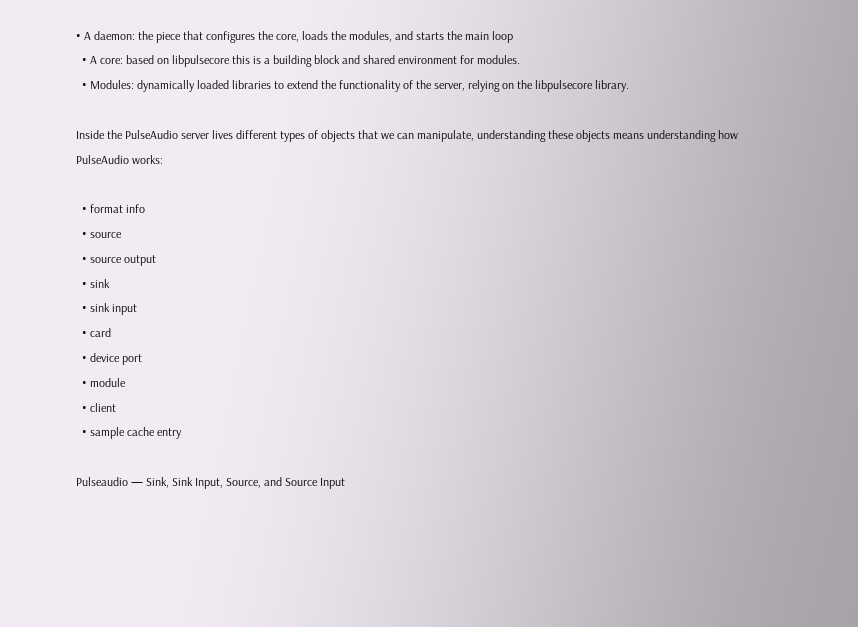• A daemon: the piece that configures the core, loads the modules, and starts the main loop
  • A core: based on libpulsecore this is a building block and shared environment for modules.
  • Modules: dynamically loaded libraries to extend the functionality of the server, relying on the libpulsecore library.

Inside the PulseAudio server lives different types of objects that we can manipulate, understanding these objects means understanding how PulseAudio works:

  • format info
  • source
  • source output
  • sink
  • sink input
  • card
  • device port
  • module
  • client
  • sample cache entry

Pulseaudio — Sink, Sink Input, Source, and Source Input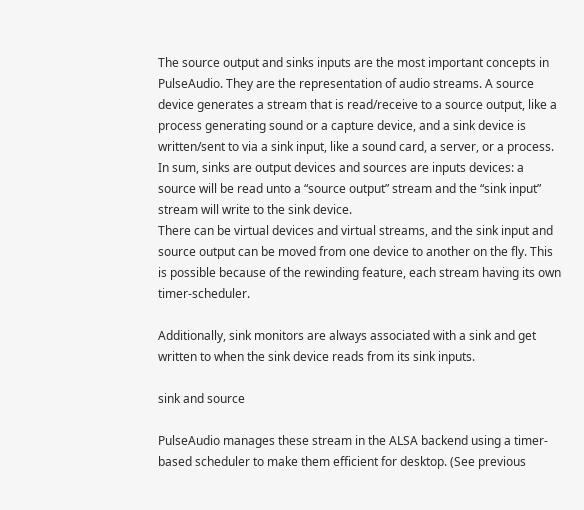The source output and sinks inputs are the most important concepts in PulseAudio. They are the representation of audio streams. A source device generates a stream that is read/receive to a source output, like a process generating sound or a capture device, and a sink device is written/sent to via a sink input, like a sound card, a server, or a process.
In sum, sinks are output devices and sources are inputs devices: a source will be read unto a “source output” stream and the “sink input” stream will write to the sink device.
There can be virtual devices and virtual streams, and the sink input and source output can be moved from one device to another on the fly. This is possible because of the rewinding feature, each stream having its own timer-scheduler.

Additionally, sink monitors are always associated with a sink and get written to when the sink device reads from its sink inputs.

sink and source

PulseAudio manages these stream in the ALSA backend using a timer-based scheduler to make them efficient for desktop. (See previous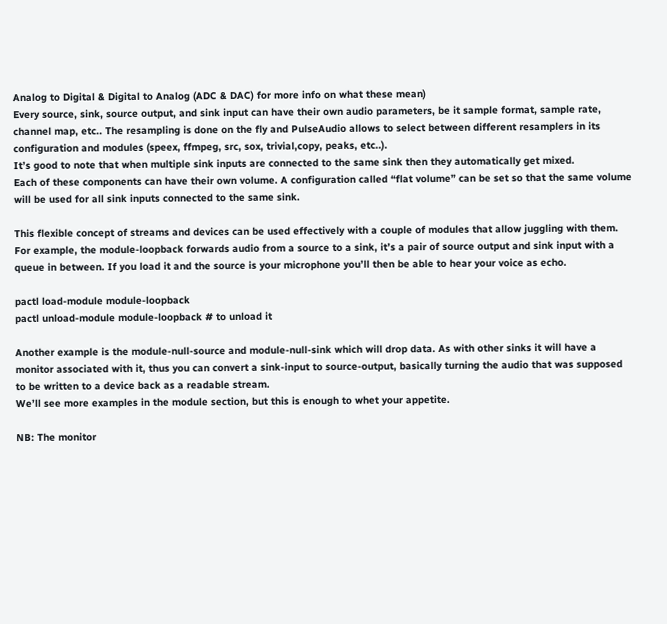Analog to Digital & Digital to Analog (ADC & DAC) for more info on what these mean)
Every source, sink, source output, and sink input can have their own audio parameters, be it sample format, sample rate, channel map, etc.. The resampling is done on the fly and PulseAudio allows to select between different resamplers in its configuration and modules (speex, ffmpeg, src, sox, trivial,copy, peaks, etc..).
It’s good to note that when multiple sink inputs are connected to the same sink then they automatically get mixed.
Each of these components can have their own volume. A configuration called “flat volume” can be set so that the same volume will be used for all sink inputs connected to the same sink.

This flexible concept of streams and devices can be used effectively with a couple of modules that allow juggling with them. For example, the module-loopback forwards audio from a source to a sink, it’s a pair of source output and sink input with a queue in between. If you load it and the source is your microphone you’ll then be able to hear your voice as echo.

pactl load-module module-loopback
pactl unload-module module-loopback # to unload it

Another example is the module-null-source and module-null-sink which will drop data. As with other sinks it will have a monitor associated with it, thus you can convert a sink-input to source-output, basically turning the audio that was supposed to be written to a device back as a readable stream.
We’ll see more examples in the module section, but this is enough to whet your appetite.

NB: The monitor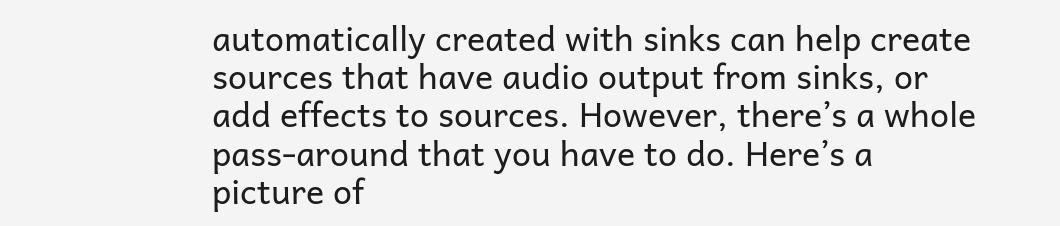automatically created with sinks can help create sources that have audio output from sinks, or add effects to sources. However, there’s a whole pass-around that you have to do. Here’s a picture of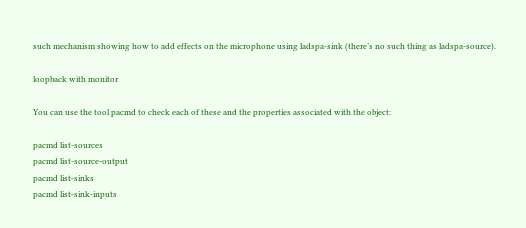such mechanism showing how to add effects on the microphone using ladspa-sink (there’s no such thing as ladspa-source).

loopback with monitor

You can use the tool pacmd to check each of these and the properties associated with the object:

pacmd list-sources
pacmd list-source-output
pacmd list-sinks
pacmd list-sink-inputs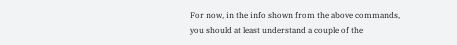For now, in the info shown from the above commands, you should at least understand a couple of the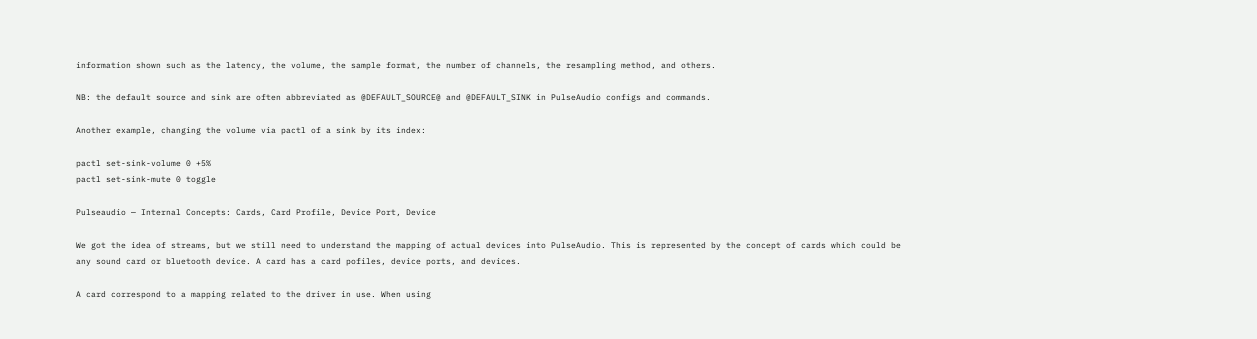information shown such as the latency, the volume, the sample format, the number of channels, the resampling method, and others.

NB: the default source and sink are often abbreviated as @DEFAULT_SOURCE@ and @DEFAULT_SINK in PulseAudio configs and commands.

Another example, changing the volume via pactl of a sink by its index:

pactl set-sink-volume 0 +5%
pactl set-sink-mute 0 toggle

Pulseaudio — Internal Concepts: Cards, Card Profile, Device Port, Device

We got the idea of streams, but we still need to understand the mapping of actual devices into PulseAudio. This is represented by the concept of cards which could be any sound card or bluetooth device. A card has a card pofiles, device ports, and devices.

A card correspond to a mapping related to the driver in use. When using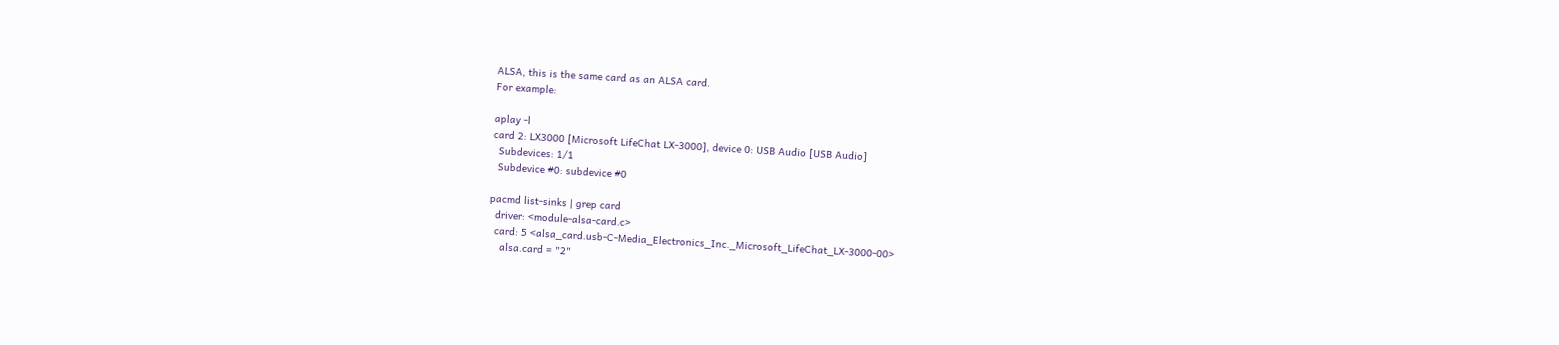ALSA, this is the same card as an ALSA card.
For example:

aplay -l
card 2: LX3000 [Microsoft LifeChat LX-3000], device 0: USB Audio [USB Audio]
  Subdevices: 1/1
  Subdevice #0: subdevice #0

pacmd list-sinks | grep card
  driver: <module-alsa-card.c>
  card: 5 <alsa_card.usb-C-Media_Electronics_Inc._Microsoft_LifeChat_LX-3000-00>
    alsa.card = "2"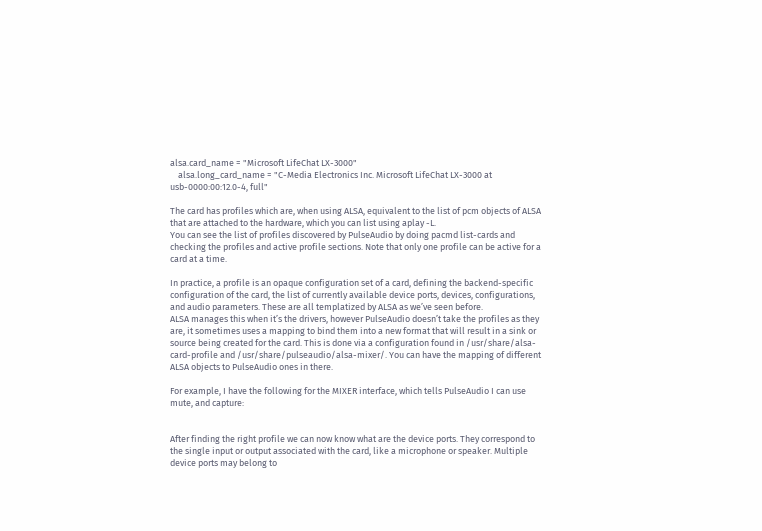alsa.card_name = "Microsoft LifeChat LX-3000"
    alsa.long_card_name = "C-Media Electronics Inc. Microsoft LifeChat LX-3000 at usb-0000:00:12.0-4, full"

The card has profiles which are, when using ALSA, equivalent to the list of pcm objects of ALSA that are attached to the hardware, which you can list using aplay -L.
You can see the list of profiles discovered by PulseAudio by doing pacmd list-cards and checking the profiles and active profile sections. Note that only one profile can be active for a card at a time.

In practice, a profile is an opaque configuration set of a card, defining the backend-specific configuration of the card, the list of currently available device ports, devices, configurations, and audio parameters. These are all templatized by ALSA as we’ve seen before.
ALSA manages this when it’s the drivers, however PulseAudio doesn’t take the profiles as they are, it sometimes uses a mapping to bind them into a new format that will result in a sink or source being created for the card. This is done via a configuration found in /usr/share/alsa-card-profile and /usr/share/pulseaudio/alsa-mixer/. You can have the mapping of different ALSA objects to PulseAudio ones in there.

For example, I have the following for the MIXER interface, which tells PulseAudio I can use mute, and capture:


After finding the right profile we can now know what are the device ports. They correspond to the single input or output associated with the card, like a microphone or speaker. Multiple device ports may belong to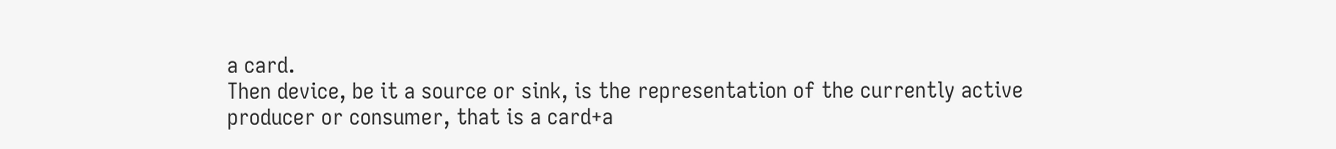a card.
Then device, be it a source or sink, is the representation of the currently active producer or consumer, that is a card+a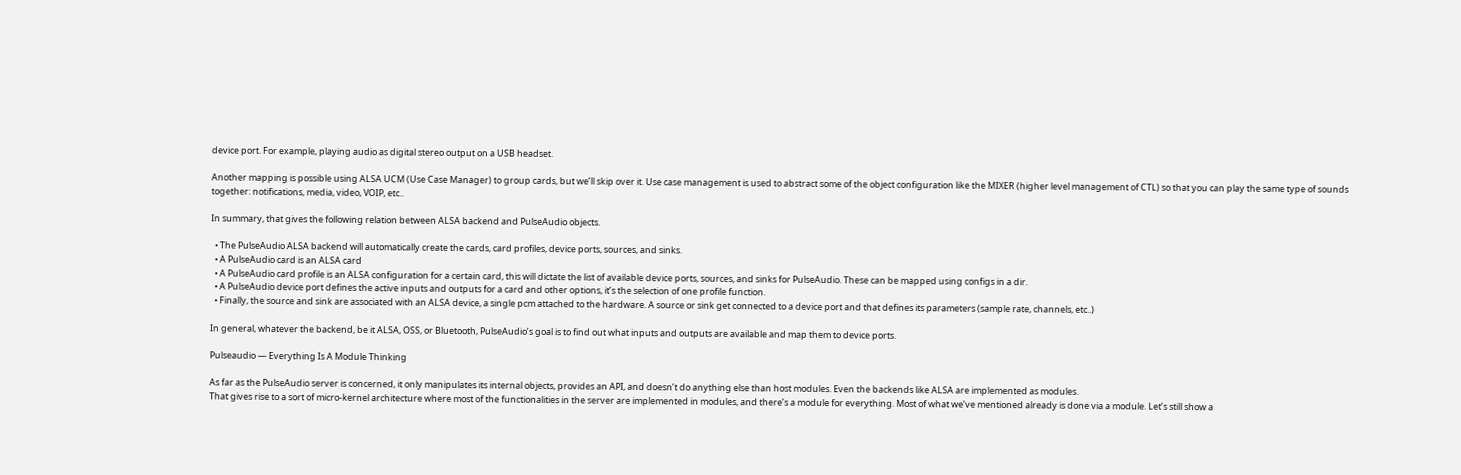device port. For example, playing audio as digital stereo output on a USB headset.

Another mapping is possible using ALSA UCM (Use Case Manager) to group cards, but we’ll skip over it. Use case management is used to abstract some of the object configuration like the MIXER (higher level management of CTL) so that you can play the same type of sounds together: notifications, media, video, VOIP, etc..

In summary, that gives the following relation between ALSA backend and PulseAudio objects.

  • The PulseAudio ALSA backend will automatically create the cards, card profiles, device ports, sources, and sinks.
  • A PulseAudio card is an ALSA card
  • A PulseAudio card profile is an ALSA configuration for a certain card, this will dictate the list of available device ports, sources, and sinks for PulseAudio. These can be mapped using configs in a dir.
  • A PulseAudio device port defines the active inputs and outputs for a card and other options, it’s the selection of one profile function.
  • Finally, the source and sink are associated with an ALSA device, a single pcm attached to the hardware. A source or sink get connected to a device port and that defines its parameters (sample rate, channels, etc..)

In general, whatever the backend, be it ALSA, OSS, or Bluetooth, PulseAudio’s goal is to find out what inputs and outputs are available and map them to device ports.

Pulseaudio — Everything Is A Module Thinking

As far as the PulseAudio server is concerned, it only manipulates its internal objects, provides an API, and doesn’t do anything else than host modules. Even the backends like ALSA are implemented as modules.
That gives rise to a sort of micro-kernel architecture where most of the functionalities in the server are implemented in modules, and there’s a module for everything. Most of what we’ve mentioned already is done via a module. Let’s still show a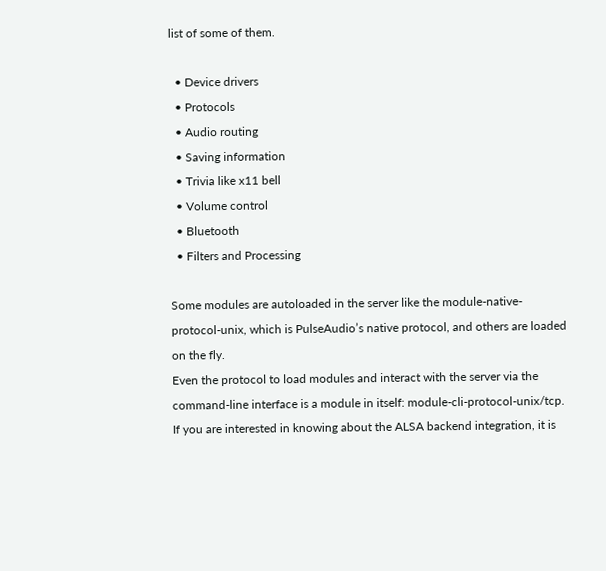list of some of them.

  • Device drivers
  • Protocols
  • Audio routing
  • Saving information
  • Trivia like x11 bell
  • Volume control
  • Bluetooth
  • Filters and Processing

Some modules are autoloaded in the server like the module-native-protocol-unix, which is PulseAudio’s native protocol, and others are loaded on the fly.
Even the protocol to load modules and interact with the server via the command-line interface is a module in itself: module-cli-protocol-unix/tcp.
If you are interested in knowing about the ALSA backend integration, it is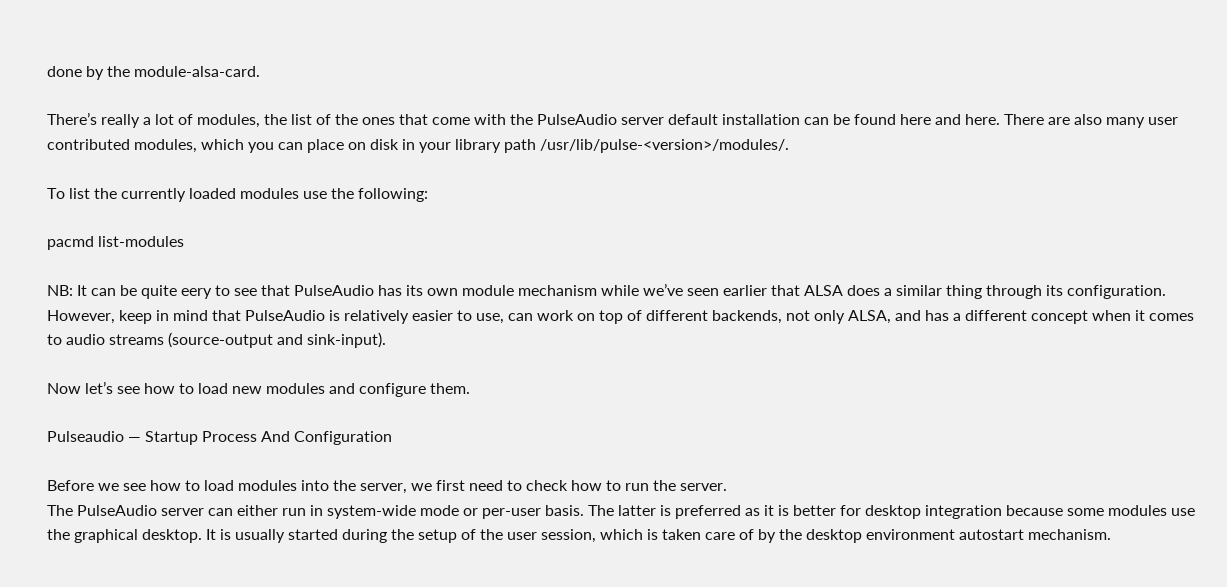done by the module-alsa-card.

There’s really a lot of modules, the list of the ones that come with the PulseAudio server default installation can be found here and here. There are also many user contributed modules, which you can place on disk in your library path /usr/lib/pulse-<version>/modules/.

To list the currently loaded modules use the following:

pacmd list-modules

NB: It can be quite eery to see that PulseAudio has its own module mechanism while we’ve seen earlier that ALSA does a similar thing through its configuration. However, keep in mind that PulseAudio is relatively easier to use, can work on top of different backends, not only ALSA, and has a different concept when it comes to audio streams (source-output and sink-input).

Now let’s see how to load new modules and configure them.

Pulseaudio — Startup Process And Configuration

Before we see how to load modules into the server, we first need to check how to run the server.
The PulseAudio server can either run in system-wide mode or per-user basis. The latter is preferred as it is better for desktop integration because some modules use the graphical desktop. It is usually started during the setup of the user session, which is taken care of by the desktop environment autostart mechanism.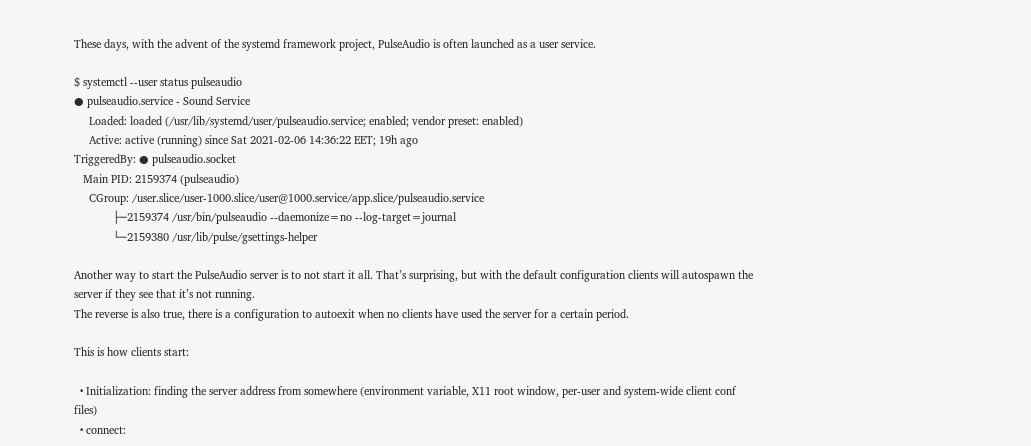These days, with the advent of the systemd framework project, PulseAudio is often launched as a user service.

$ systemctl --user status pulseaudio
● pulseaudio.service - Sound Service
     Loaded: loaded (/usr/lib/systemd/user/pulseaudio.service; enabled; vendor preset: enabled)
     Active: active (running) since Sat 2021-02-06 14:36:22 EET; 19h ago
TriggeredBy: ● pulseaudio.socket
   Main PID: 2159374 (pulseaudio)
     CGroup: /user.slice/user-1000.slice/user@1000.service/app.slice/pulseaudio.service
             ├─2159374 /usr/bin/pulseaudio --daemonize=no --log-target=journal
             └─2159380 /usr/lib/pulse/gsettings-helper

Another way to start the PulseAudio server is to not start it all. That’s surprising, but with the default configuration clients will autospawn the server if they see that it’s not running.
The reverse is also true, there is a configuration to autoexit when no clients have used the server for a certain period.

This is how clients start:

  • Initialization: finding the server address from somewhere (environment variable, X11 root window, per-user and system-wide client conf files)
  • connect: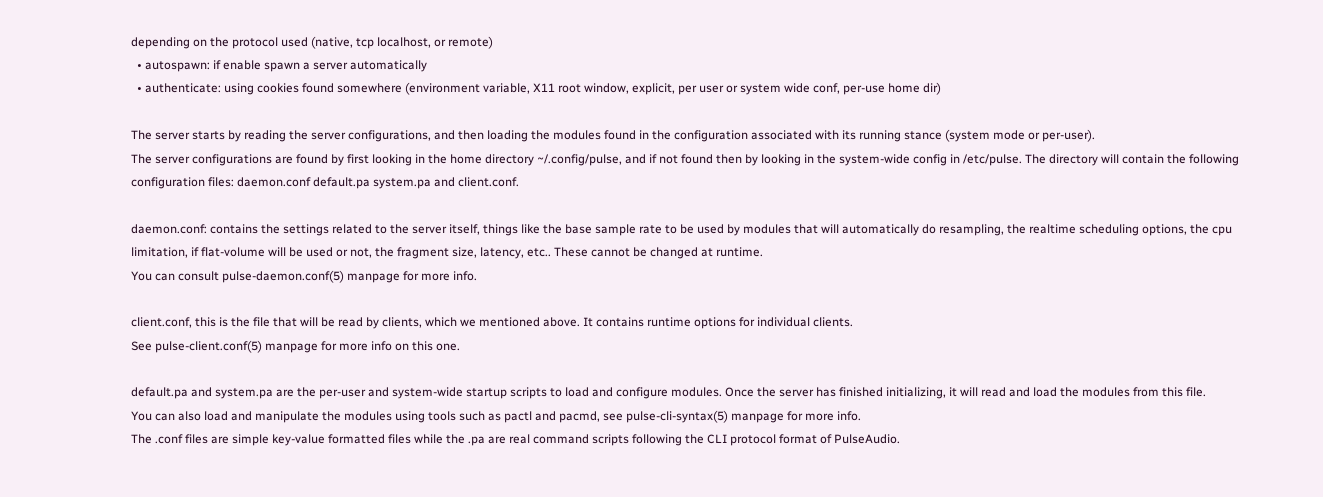depending on the protocol used (native, tcp localhost, or remote)
  • autospawn: if enable spawn a server automatically
  • authenticate: using cookies found somewhere (environment variable, X11 root window, explicit, per user or system wide conf, per-use home dir)

The server starts by reading the server configurations, and then loading the modules found in the configuration associated with its running stance (system mode or per-user).
The server configurations are found by first looking in the home directory ~/.config/pulse, and if not found then by looking in the system-wide config in /etc/pulse. The directory will contain the following configuration files: daemon.conf default.pa system.pa and client.conf.

daemon.conf: contains the settings related to the server itself, things like the base sample rate to be used by modules that will automatically do resampling, the realtime scheduling options, the cpu limitation, if flat-volume will be used or not, the fragment size, latency, etc.. These cannot be changed at runtime.
You can consult pulse-daemon.conf(5) manpage for more info.

client.conf, this is the file that will be read by clients, which we mentioned above. It contains runtime options for individual clients.
See pulse-client.conf(5) manpage for more info on this one.

default.pa and system.pa are the per-user and system-wide startup scripts to load and configure modules. Once the server has finished initializing, it will read and load the modules from this file.
You can also load and manipulate the modules using tools such as pactl and pacmd, see pulse-cli-syntax(5) manpage for more info.
The .conf files are simple key-value formatted files while the .pa are real command scripts following the CLI protocol format of PulseAudio.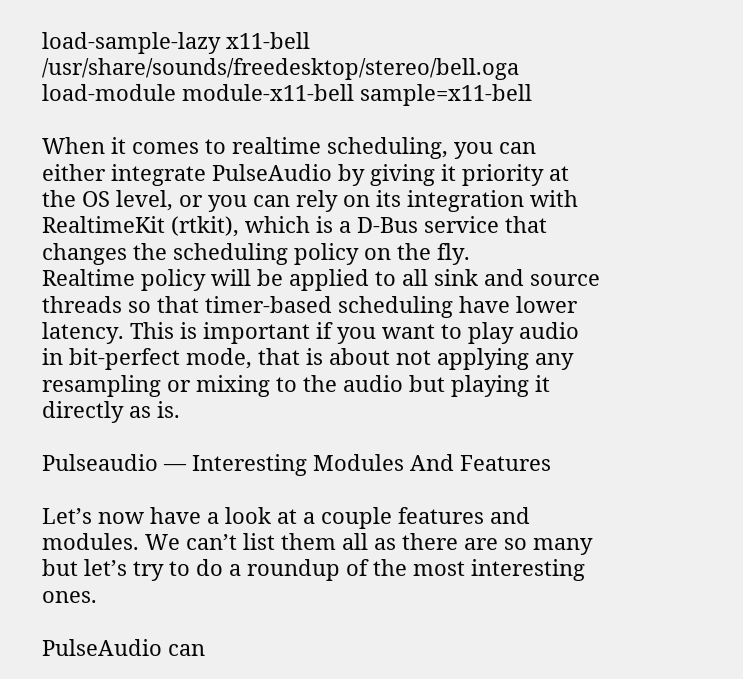load-sample-lazy x11-bell /usr/share/sounds/freedesktop/stereo/bell.oga
load-module module-x11-bell sample=x11-bell

When it comes to realtime scheduling, you can either integrate PulseAudio by giving it priority at the OS level, or you can rely on its integration with RealtimeKit (rtkit), which is a D-Bus service that changes the scheduling policy on the fly.
Realtime policy will be applied to all sink and source threads so that timer-based scheduling have lower latency. This is important if you want to play audio in bit-perfect mode, that is about not applying any resampling or mixing to the audio but playing it directly as is.

Pulseaudio — Interesting Modules And Features

Let’s now have a look at a couple features and modules. We can’t list them all as there are so many but let’s try to do a roundup of the most interesting ones.

PulseAudio can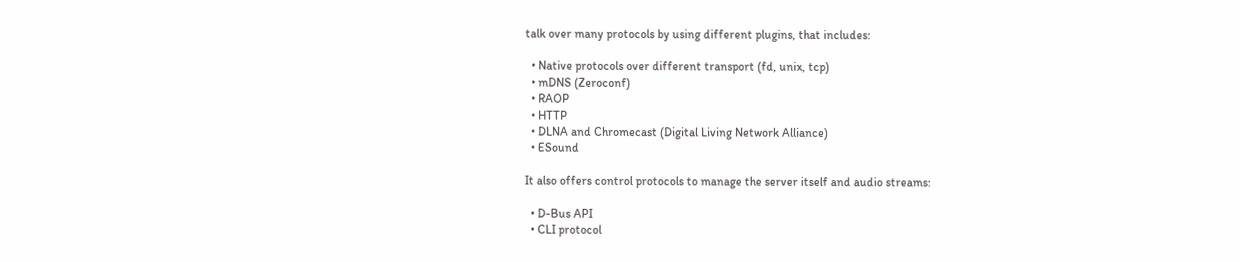talk over many protocols by using different plugins, that includes:

  • Native protocols over different transport (fd, unix, tcp)
  • mDNS (Zeroconf)
  • RAOP
  • HTTP
  • DLNA and Chromecast (Digital Living Network Alliance)
  • ESound

It also offers control protocols to manage the server itself and audio streams:

  • D-Bus API
  • CLI protocol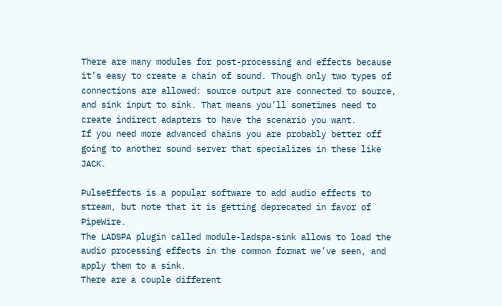There are many modules for post-processing and effects because it’s easy to create a chain of sound. Though only two types of connections are allowed: source output are connected to source, and sink input to sink. That means you’ll sometimes need to create indirect adapters to have the scenario you want.
If you need more advanced chains you are probably better off going to another sound server that specializes in these like JACK.

PulseEffects is a popular software to add audio effects to stream, but note that it is getting deprecated in favor of PipeWire.
The LADSPA plugin called module-ladspa-sink allows to load the audio processing effects in the common format we’ve seen, and apply them to a sink.
There are a couple different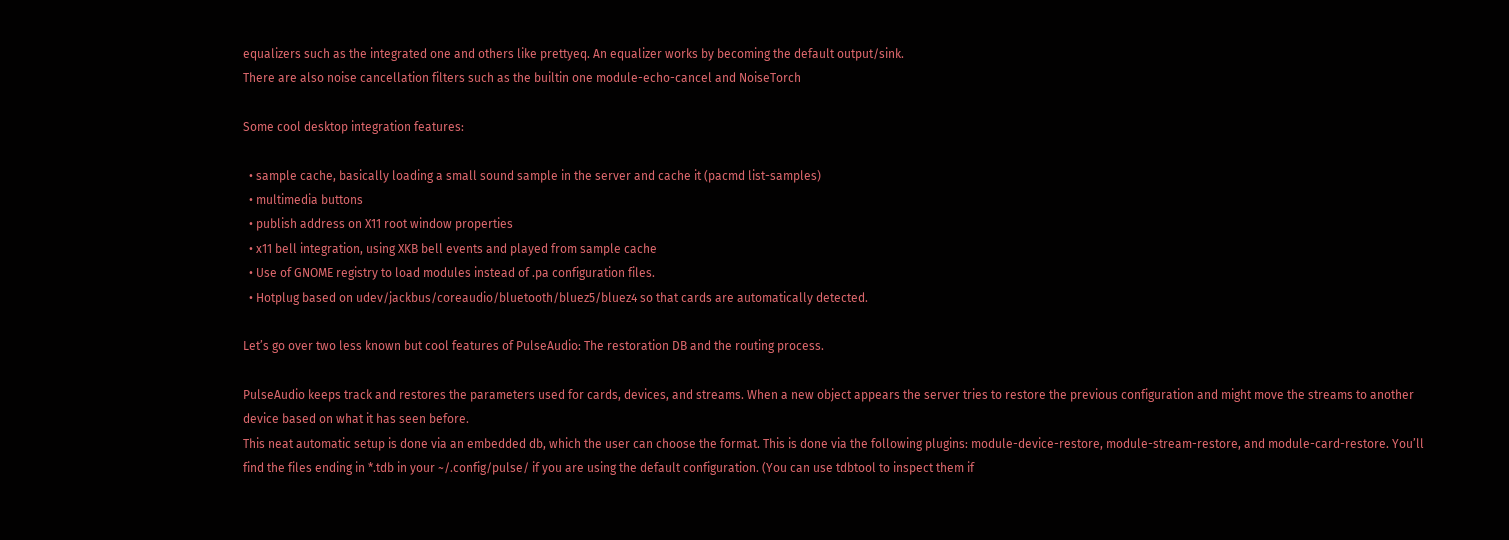equalizers such as the integrated one and others like prettyeq. An equalizer works by becoming the default output/sink.
There are also noise cancellation filters such as the builtin one module-echo-cancel and NoiseTorch

Some cool desktop integration features:

  • sample cache, basically loading a small sound sample in the server and cache it (pacmd list-samples)
  • multimedia buttons
  • publish address on X11 root window properties
  • x11 bell integration, using XKB bell events and played from sample cache
  • Use of GNOME registry to load modules instead of .pa configuration files.
  • Hotplug based on udev/jackbus/coreaudio/bluetooth/bluez5/bluez4 so that cards are automatically detected.

Let’s go over two less known but cool features of PulseAudio: The restoration DB and the routing process.

PulseAudio keeps track and restores the parameters used for cards, devices, and streams. When a new object appears the server tries to restore the previous configuration and might move the streams to another device based on what it has seen before.
This neat automatic setup is done via an embedded db, which the user can choose the format. This is done via the following plugins: module-device-restore, module-stream-restore, and module-card-restore. You’ll find the files ending in *.tdb in your ~/.config/pulse/ if you are using the default configuration. (You can use tdbtool to inspect them if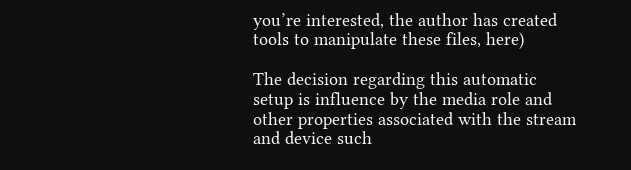you’re interested, the author has created tools to manipulate these files, here)

The decision regarding this automatic setup is influence by the media role and other properties associated with the stream and device such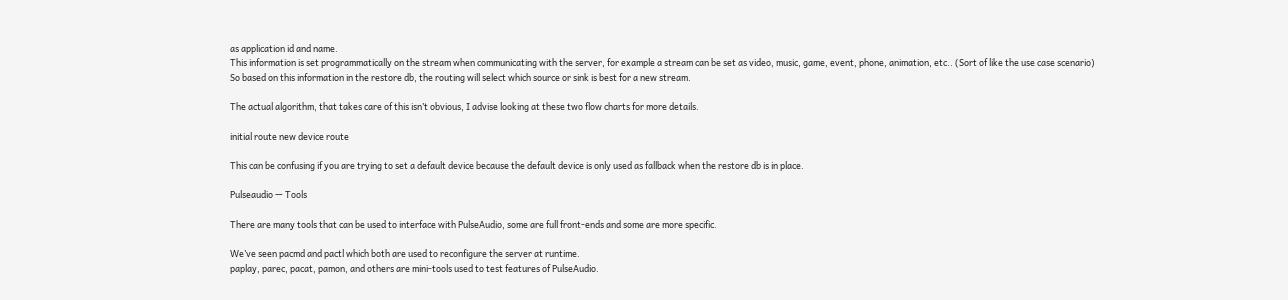as application id and name.
This information is set programmatically on the stream when communicating with the server, for example a stream can be set as video, music, game, event, phone, animation, etc.. (Sort of like the use case scenario)
So based on this information in the restore db, the routing will select which source or sink is best for a new stream.

The actual algorithm, that takes care of this isn’t obvious, I advise looking at these two flow charts for more details.

initial route new device route

This can be confusing if you are trying to set a default device because the default device is only used as fallback when the restore db is in place.

Pulseaudio — Tools

There are many tools that can be used to interface with PulseAudio, some are full front-ends and some are more specific.

We’ve seen pacmd and pactl which both are used to reconfigure the server at runtime.
paplay, parec, pacat, pamon, and others are mini-tools used to test features of PulseAudio.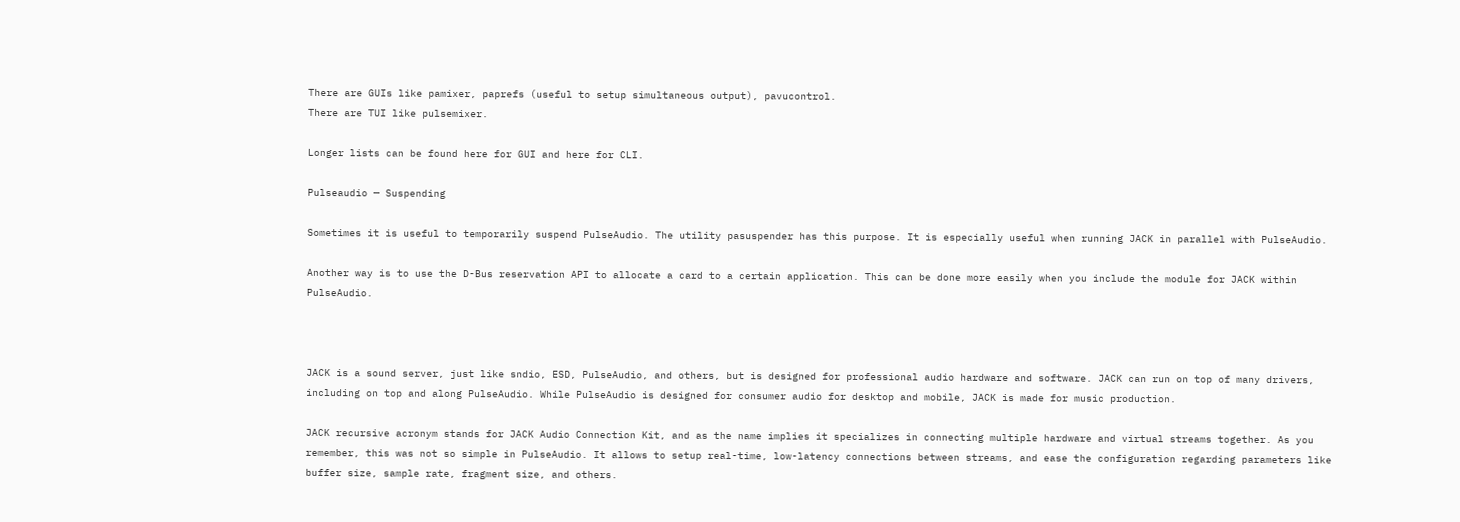There are GUIs like pamixer, paprefs (useful to setup simultaneous output), pavucontrol.
There are TUI like pulsemixer.

Longer lists can be found here for GUI and here for CLI.

Pulseaudio — Suspending

Sometimes it is useful to temporarily suspend PulseAudio. The utility pasuspender has this purpose. It is especially useful when running JACK in parallel with PulseAudio.

Another way is to use the D-Bus reservation API to allocate a card to a certain application. This can be done more easily when you include the module for JACK within PulseAudio.



JACK is a sound server, just like sndio, ESD, PulseAudio, and others, but is designed for professional audio hardware and software. JACK can run on top of many drivers, including on top and along PulseAudio. While PulseAudio is designed for consumer audio for desktop and mobile, JACK is made for music production.

JACK recursive acronym stands for JACK Audio Connection Kit, and as the name implies it specializes in connecting multiple hardware and virtual streams together. As you remember, this was not so simple in PulseAudio. It allows to setup real-time, low-latency connections between streams, and ease the configuration regarding parameters like buffer size, sample rate, fragment size, and others.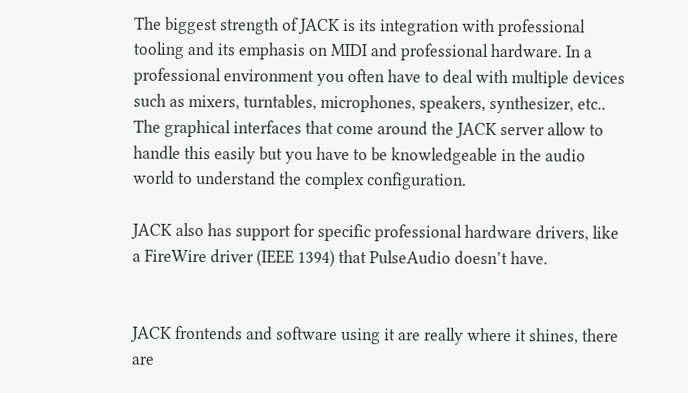The biggest strength of JACK is its integration with professional tooling and its emphasis on MIDI and professional hardware. In a professional environment you often have to deal with multiple devices such as mixers, turntables, microphones, speakers, synthesizer, etc.. The graphical interfaces that come around the JACK server allow to handle this easily but you have to be knowledgeable in the audio world to understand the complex configuration.

JACK also has support for specific professional hardware drivers, like a FireWire driver (IEEE 1394) that PulseAudio doesn’t have.


JACK frontends and software using it are really where it shines, there are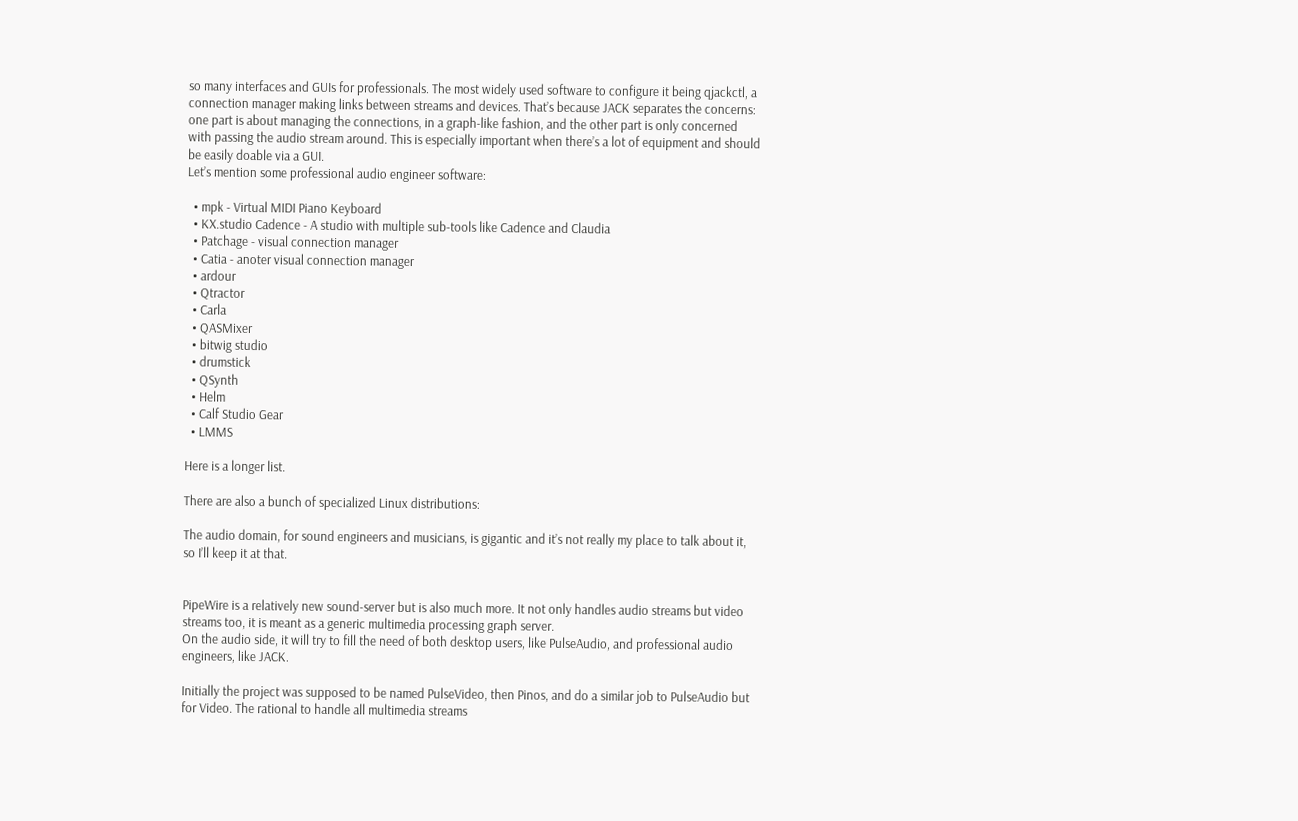so many interfaces and GUIs for professionals. The most widely used software to configure it being qjackctl, a connection manager making links between streams and devices. That’s because JACK separates the concerns: one part is about managing the connections, in a graph-like fashion, and the other part is only concerned with passing the audio stream around. This is especially important when there’s a lot of equipment and should be easily doable via a GUI.
Let’s mention some professional audio engineer software:

  • mpk - Virtual MIDI Piano Keyboard
  • KX.studio Cadence - A studio with multiple sub-tools like Cadence and Claudia
  • Patchage - visual connection manager
  • Catia - anoter visual connection manager
  • ardour
  • Qtractor
  • Carla
  • QASMixer
  • bitwig studio
  • drumstick
  • QSynth
  • Helm
  • Calf Studio Gear
  • LMMS

Here is a longer list.

There are also a bunch of specialized Linux distributions:

The audio domain, for sound engineers and musicians, is gigantic and it’s not really my place to talk about it, so I’ll keep it at that.


PipeWire is a relatively new sound-server but is also much more. It not only handles audio streams but video streams too, it is meant as a generic multimedia processing graph server.
On the audio side, it will try to fill the need of both desktop users, like PulseAudio, and professional audio engineers, like JACK.

Initially the project was supposed to be named PulseVideo, then Pinos, and do a similar job to PulseAudio but for Video. The rational to handle all multimedia streams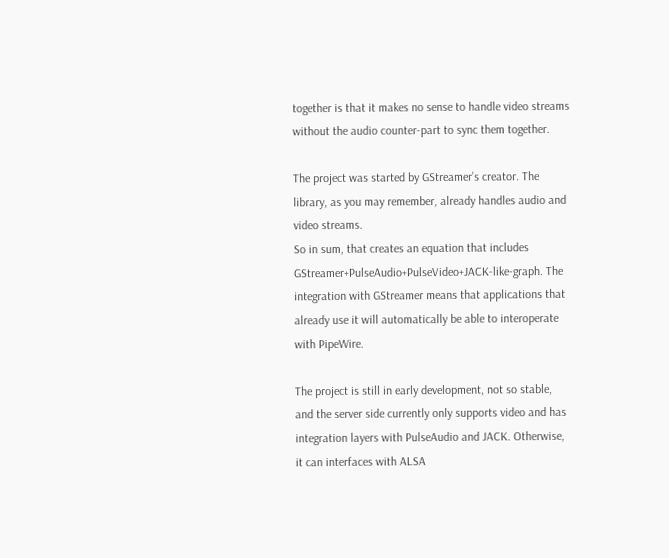together is that it makes no sense to handle video streams without the audio counter-part to sync them together.

The project was started by GStreamer’s creator. The library, as you may remember, already handles audio and video streams.
So in sum, that creates an equation that includes GStreamer+PulseAudio+PulseVideo+JACK-like-graph. The integration with GStreamer means that applications that already use it will automatically be able to interoperate with PipeWire.

The project is still in early development, not so stable, and the server side currently only supports video and has integration layers with PulseAudio and JACK. Otherwise, it can interfaces with ALSA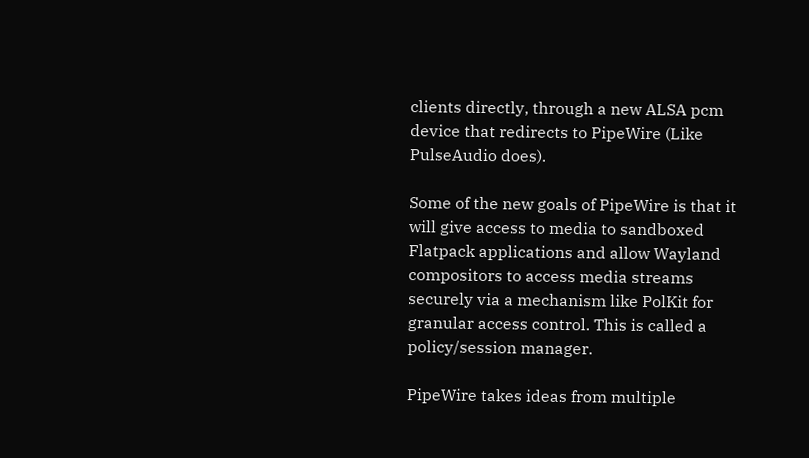clients directly, through a new ALSA pcm device that redirects to PipeWire (Like PulseAudio does).

Some of the new goals of PipeWire is that it will give access to media to sandboxed Flatpack applications and allow Wayland compositors to access media streams securely via a mechanism like PolKit for granular access control. This is called a policy/session manager.

PipeWire takes ideas from multiple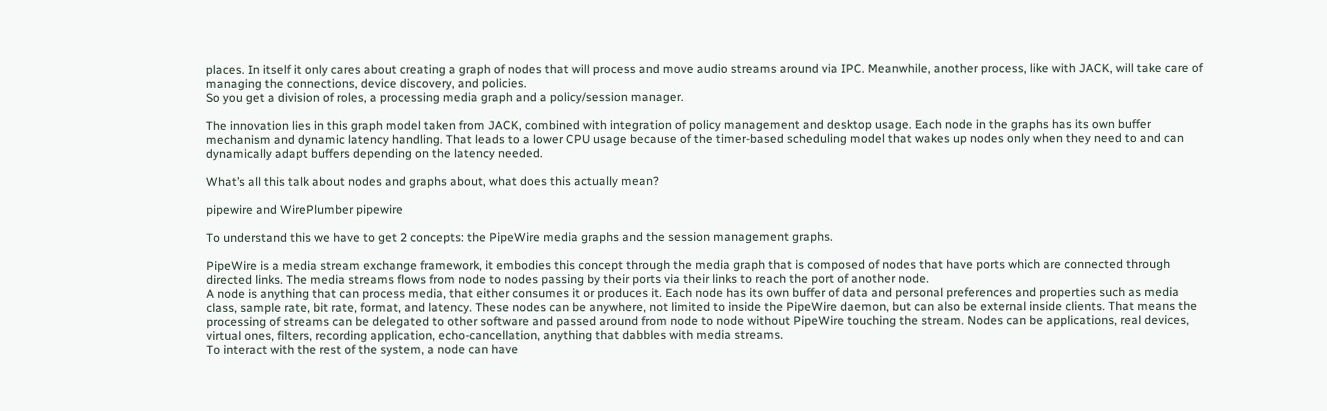places. In itself it only cares about creating a graph of nodes that will process and move audio streams around via IPC. Meanwhile, another process, like with JACK, will take care of managing the connections, device discovery, and policies.
So you get a division of roles, a processing media graph and a policy/session manager.

The innovation lies in this graph model taken from JACK, combined with integration of policy management and desktop usage. Each node in the graphs has its own buffer mechanism and dynamic latency handling. That leads to a lower CPU usage because of the timer-based scheduling model that wakes up nodes only when they need to and can dynamically adapt buffers depending on the latency needed.

What’s all this talk about nodes and graphs about, what does this actually mean?

pipewire and WirePlumber pipewire

To understand this we have to get 2 concepts: the PipeWire media graphs and the session management graphs.

PipeWire is a media stream exchange framework, it embodies this concept through the media graph that is composed of nodes that have ports which are connected through directed links. The media streams flows from node to nodes passing by their ports via their links to reach the port of another node.
A node is anything that can process media, that either consumes it or produces it. Each node has its own buffer of data and personal preferences and properties such as media class, sample rate, bit rate, format, and latency. These nodes can be anywhere, not limited to inside the PipeWire daemon, but can also be external inside clients. That means the processing of streams can be delegated to other software and passed around from node to node without PipeWire touching the stream. Nodes can be applications, real devices, virtual ones, filters, recording application, echo-cancellation, anything that dabbles with media streams.
To interact with the rest of the system, a node can have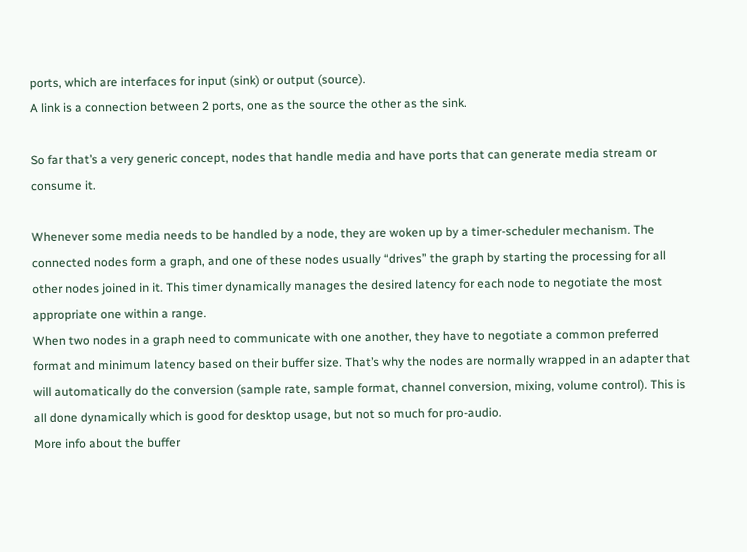ports, which are interfaces for input (sink) or output (source).
A link is a connection between 2 ports, one as the source the other as the sink.

So far that’s a very generic concept, nodes that handle media and have ports that can generate media stream or consume it.

Whenever some media needs to be handled by a node, they are woken up by a timer-scheduler mechanism. The connected nodes form a graph, and one of these nodes usually “drives” the graph by starting the processing for all other nodes joined in it. This timer dynamically manages the desired latency for each node to negotiate the most appropriate one within a range.
When two nodes in a graph need to communicate with one another, they have to negotiate a common preferred format and minimum latency based on their buffer size. That’s why the nodes are normally wrapped in an adapter that will automatically do the conversion (sample rate, sample format, channel conversion, mixing, volume control). This is all done dynamically which is good for desktop usage, but not so much for pro-audio.
More info about the buffer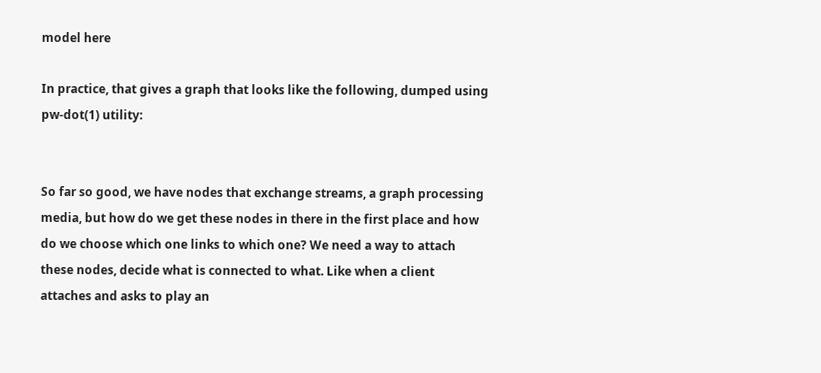model here

In practice, that gives a graph that looks like the following, dumped using pw-dot(1) utility:


So far so good, we have nodes that exchange streams, a graph processing media, but how do we get these nodes in there in the first place and how do we choose which one links to which one? We need a way to attach these nodes, decide what is connected to what. Like when a client attaches and asks to play an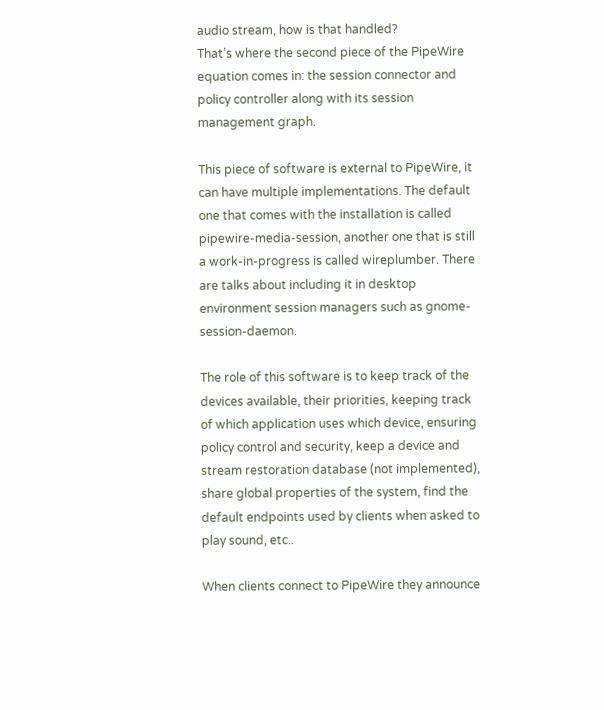audio stream, how is that handled?
That’s where the second piece of the PipeWire equation comes in: the session connector and policy controller along with its session management graph.

This piece of software is external to PipeWire, it can have multiple implementations. The default one that comes with the installation is called pipewire-media-session, another one that is still a work-in-progress is called wireplumber. There are talks about including it in desktop environment session managers such as gnome-session-daemon.

The role of this software is to keep track of the devices available, their priorities, keeping track of which application uses which device, ensuring policy control and security, keep a device and stream restoration database (not implemented), share global properties of the system, find the default endpoints used by clients when asked to play sound, etc..

When clients connect to PipeWire they announce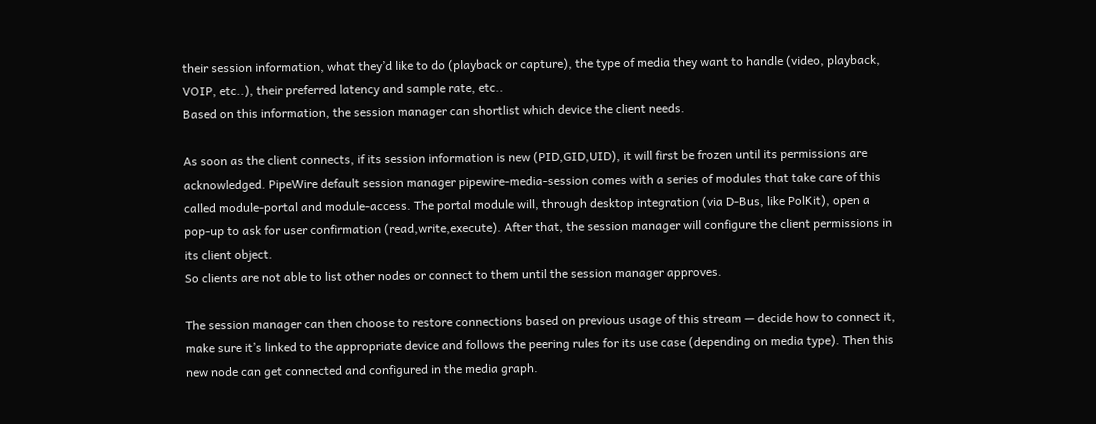their session information, what they’d like to do (playback or capture), the type of media they want to handle (video, playback, VOIP, etc..), their preferred latency and sample rate, etc..
Based on this information, the session manager can shortlist which device the client needs.

As soon as the client connects, if its session information is new (PID,GID,UID), it will first be frozen until its permissions are acknowledged. PipeWire default session manager pipewire-media-session comes with a series of modules that take care of this called module-portal and module-access. The portal module will, through desktop integration (via D-Bus, like PolKit), open a pop-up to ask for user confirmation (read,write,execute). After that, the session manager will configure the client permissions in its client object.
So clients are not able to list other nodes or connect to them until the session manager approves.

The session manager can then choose to restore connections based on previous usage of this stream — decide how to connect it, make sure it’s linked to the appropriate device and follows the peering rules for its use case (depending on media type). Then this new node can get connected and configured in the media graph.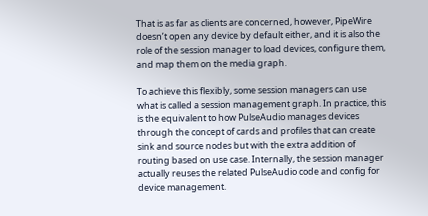That is as far as clients are concerned, however, PipeWire doesn’t open any device by default either, and it is also the role of the session manager to load devices, configure them, and map them on the media graph.

To achieve this flexibly, some session managers can use what is called a session management graph. In practice, this is the equivalent to how PulseAudio manages devices through the concept of cards and profiles that can create sink and source nodes but with the extra addition of routing based on use case. Internally, the session manager actually reuses the related PulseAudio code and config for device management.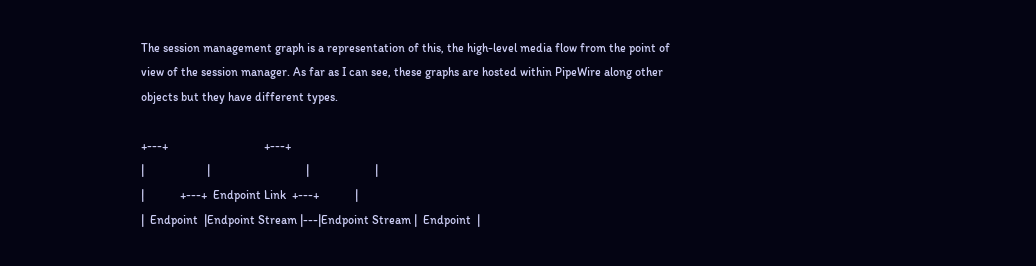The session management graph is a representation of this, the high-level media flow from the point of view of the session manager. As far as I can see, these graphs are hosted within PipeWire along other objects but they have different types.

+---+                                +---+
|                     |                                |                      |
|            +---+  Endpoint Link  +---+            |
|  Endpoint  |Endpoint Stream |---|Endpoint Stream |  Endpoint  |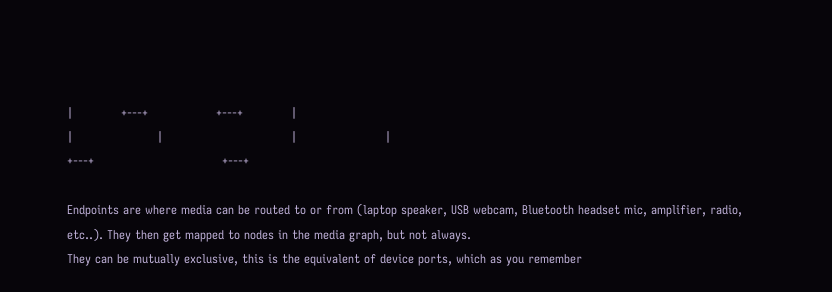|            +---+                 +---+            |
|                     |                                |                      |
+---+                                +---+

Endpoints are where media can be routed to or from (laptop speaker, USB webcam, Bluetooth headset mic, amplifier, radio, etc..). They then get mapped to nodes in the media graph, but not always.
They can be mutually exclusive, this is the equivalent of device ports, which as you remember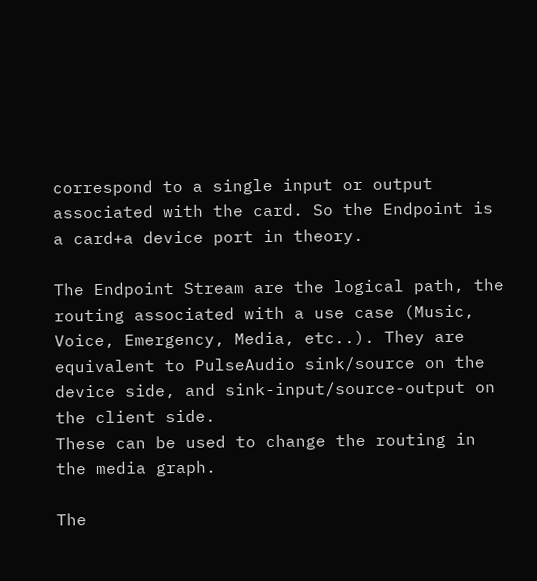correspond to a single input or output associated with the card. So the Endpoint is a card+a device port in theory.

The Endpoint Stream are the logical path, the routing associated with a use case (Music, Voice, Emergency, Media, etc..). They are equivalent to PulseAudio sink/source on the device side, and sink-input/source-output on the client side.
These can be used to change the routing in the media graph.

The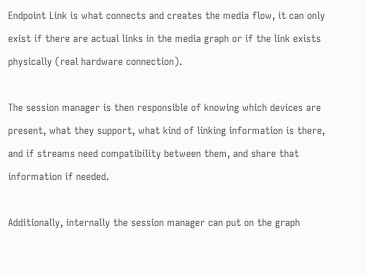Endpoint Link is what connects and creates the media flow, it can only exist if there are actual links in the media graph or if the link exists physically (real hardware connection).

The session manager is then responsible of knowing which devices are present, what they support, what kind of linking information is there, and if streams need compatibility between them, and share that information if needed.

Additionally, internally the session manager can put on the graph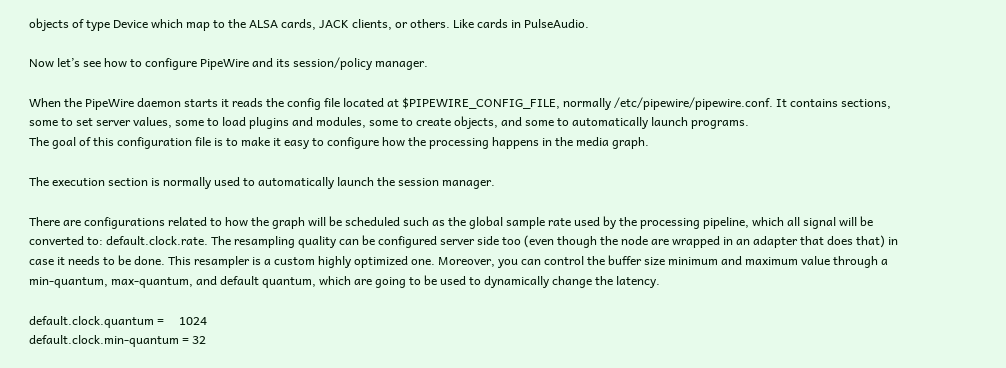objects of type Device which map to the ALSA cards, JACK clients, or others. Like cards in PulseAudio.

Now let’s see how to configure PipeWire and its session/policy manager.

When the PipeWire daemon starts it reads the config file located at $PIPEWIRE_CONFIG_FILE, normally /etc/pipewire/pipewire.conf. It contains sections, some to set server values, some to load plugins and modules, some to create objects, and some to automatically launch programs.
The goal of this configuration file is to make it easy to configure how the processing happens in the media graph.

The execution section is normally used to automatically launch the session manager.

There are configurations related to how the graph will be scheduled such as the global sample rate used by the processing pipeline, which all signal will be converted to: default.clock.rate. The resampling quality can be configured server side too (even though the node are wrapped in an adapter that does that) in case it needs to be done. This resampler is a custom highly optimized one. Moreover, you can control the buffer size minimum and maximum value through a min-quantum, max-quantum, and default quantum, which are going to be used to dynamically change the latency.

default.clock.quantum =     1024
default.clock.min-quantum = 32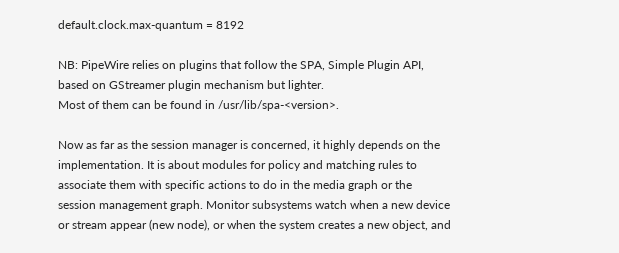default.clock.max-quantum = 8192

NB: PipeWire relies on plugins that follow the SPA, Simple Plugin API, based on GStreamer plugin mechanism but lighter.
Most of them can be found in /usr/lib/spa-<version>.

Now as far as the session manager is concerned, it highly depends on the implementation. It is about modules for policy and matching rules to associate them with specific actions to do in the media graph or the session management graph. Monitor subsystems watch when a new device or stream appear (new node), or when the system creates a new object, and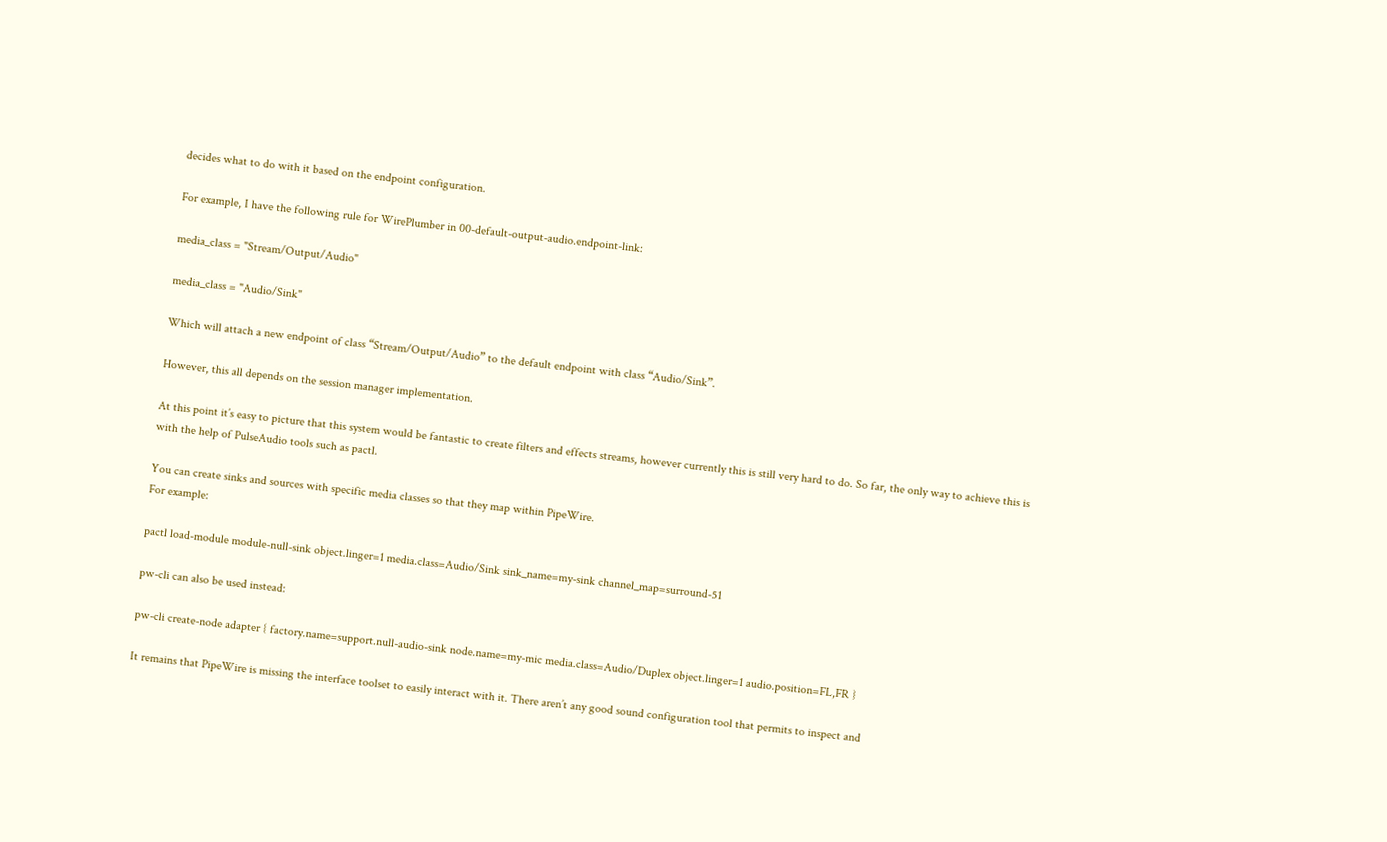decides what to do with it based on the endpoint configuration.

For example, I have the following rule for WirePlumber in 00-default-output-audio.endpoint-link:

media_class = "Stream/Output/Audio"

media_class = "Audio/Sink"

Which will attach a new endpoint of class “Stream/Output/Audio” to the default endpoint with class “Audio/Sink”.

However, this all depends on the session manager implementation.

At this point it’s easy to picture that this system would be fantastic to create filters and effects streams, however currently this is still very hard to do. So far, the only way to achieve this is with the help of PulseAudio tools such as pactl.

You can create sinks and sources with specific media classes so that they map within PipeWire.
For example:

pactl load-module module-null-sink object.linger=1 media.class=Audio/Sink sink_name=my-sink channel_map=surround-51

pw-cli can also be used instead:

pw-cli create-node adapter { factory.name=support.null-audio-sink node.name=my-mic media.class=Audio/Duplex object.linger=1 audio.position=FL,FR }

It remains that PipeWire is missing the interface toolset to easily interact with it. There aren’t any good sound configuration tool that permits to inspect and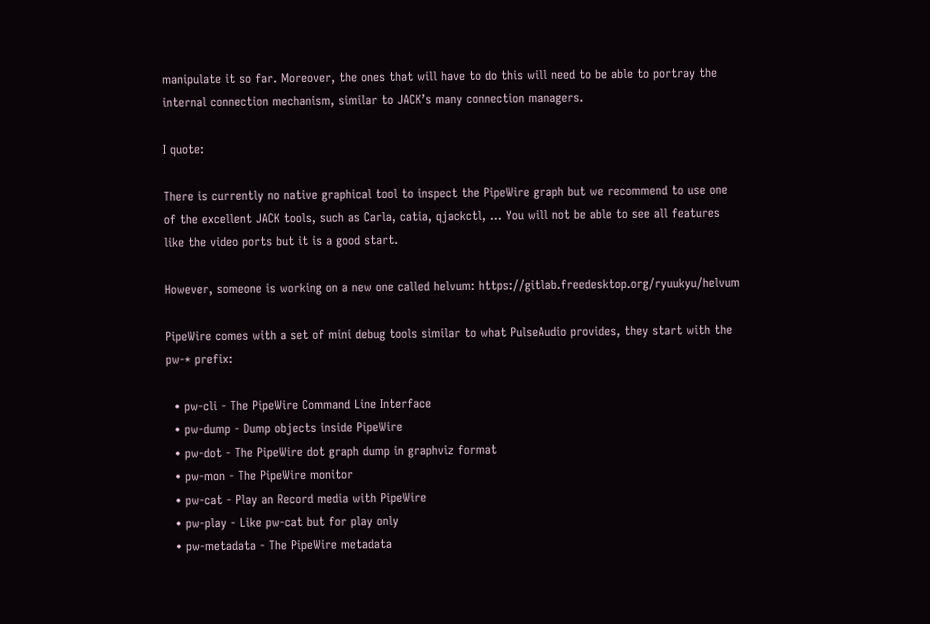manipulate it so far. Moreover, the ones that will have to do this will need to be able to portray the internal connection mechanism, similar to JACK’s many connection managers.

I quote:

There is currently no native graphical tool to inspect the PipeWire graph but we recommend to use one of the excellent JACK tools, such as Carla, catia, qjackctl, … You will not be able to see all features like the video ports but it is a good start.

However, someone is working on a new one called helvum: https://gitlab.freedesktop.org/ryuukyu/helvum

PipeWire comes with a set of mini debug tools similar to what PulseAudio provides, they start with the pw-* prefix:

  • pw-cli - The PipeWire Command Line Interface
  • pw-dump - Dump objects inside PipeWire
  • pw-dot - The PipeWire dot graph dump in graphviz format
  • pw-mon - The PipeWire monitor
  • pw-cat - Play an Record media with PipeWire
  • pw-play - Like pw-cat but for play only
  • pw-metadata - The PipeWire metadata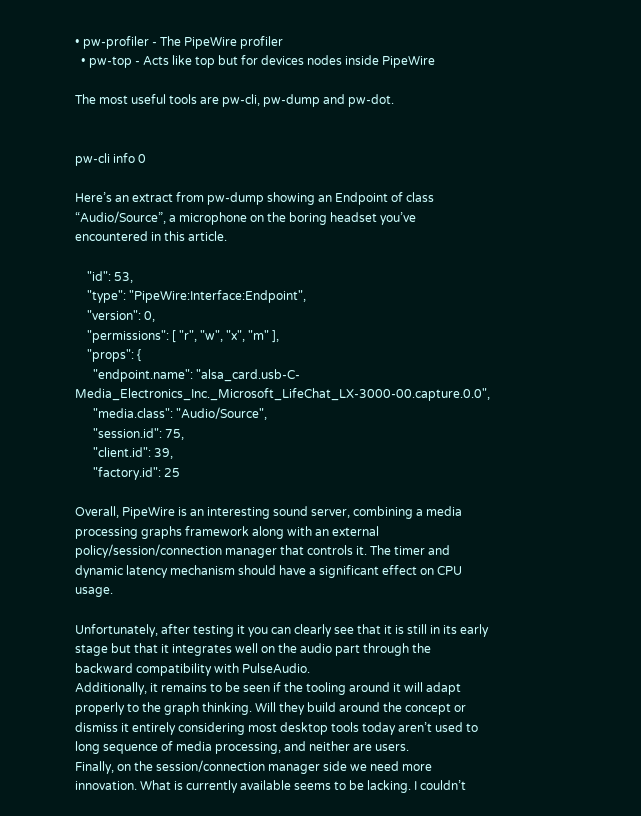• pw-profiler - The PipeWire profiler
  • pw-top - Acts like top but for devices nodes inside PipeWire

The most useful tools are pw-cli, pw-dump and pw-dot.


pw-cli info 0

Here’s an extract from pw-dump showing an Endpoint of class “Audio/Source”, a microphone on the boring headset you’ve encountered in this article.

    "id": 53,
    "type": "PipeWire:Interface:Endpoint",
    "version": 0,
    "permissions": [ "r", "w", "x", "m" ],
    "props": {
      "endpoint.name": "alsa_card.usb-C-Media_Electronics_Inc._Microsoft_LifeChat_LX-3000-00.capture.0.0",
      "media.class": "Audio/Source",
      "session.id": 75,
      "client.id": 39,
      "factory.id": 25

Overall, PipeWire is an interesting sound server, combining a media processing graphs framework along with an external policy/session/connection manager that controls it. The timer and dynamic latency mechanism should have a significant effect on CPU usage.

Unfortunately, after testing it you can clearly see that it is still in its early stage but that it integrates well on the audio part through the backward compatibility with PulseAudio.
Additionally, it remains to be seen if the tooling around it will adapt properly to the graph thinking. Will they build around the concept or dismiss it entirely considering most desktop tools today aren’t used to long sequence of media processing, and neither are users.
Finally, on the session/connection manager side we need more innovation. What is currently available seems to be lacking. I couldn’t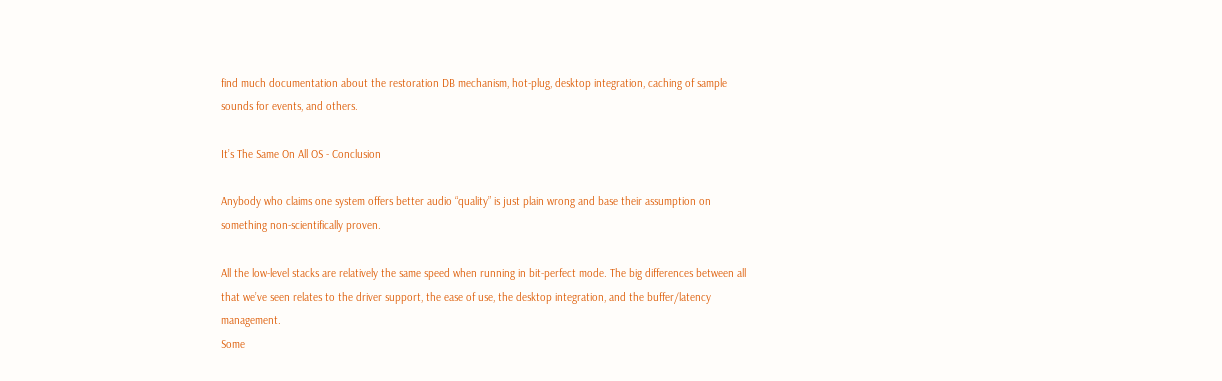find much documentation about the restoration DB mechanism, hot-plug, desktop integration, caching of sample sounds for events, and others.

It’s The Same On All OS - Conclusion

Anybody who claims one system offers better audio “quality” is just plain wrong and base their assumption on something non-scientifically proven.

All the low-level stacks are relatively the same speed when running in bit-perfect mode. The big differences between all that we’ve seen relates to the driver support, the ease of use, the desktop integration, and the buffer/latency management.
Some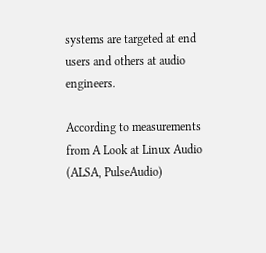systems are targeted at end users and others at audio engineers.

According to measurements from A Look at Linux Audio (ALSA, PulseAudio)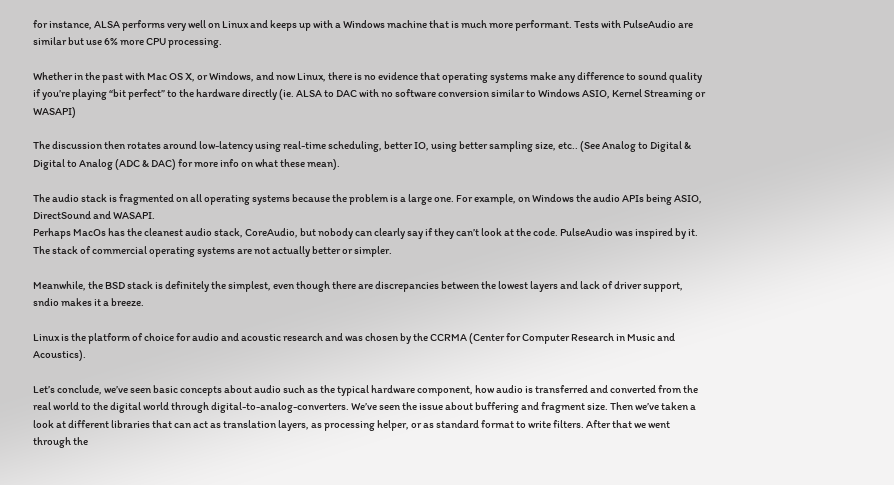for instance, ALSA performs very well on Linux and keeps up with a Windows machine that is much more performant. Tests with PulseAudio are similar but use 6% more CPU processing.

Whether in the past with Mac OS X, or Windows, and now Linux, there is no evidence that operating systems make any difference to sound quality if you’re playing “bit perfect” to the hardware directly (ie. ALSA to DAC with no software conversion similar to Windows ASIO, Kernel Streaming or WASAPI)

The discussion then rotates around low-latency using real-time scheduling, better IO, using better sampling size, etc.. (See Analog to Digital & Digital to Analog (ADC & DAC) for more info on what these mean).

The audio stack is fragmented on all operating systems because the problem is a large one. For example, on Windows the audio APIs being ASIO, DirectSound and WASAPI.
Perhaps MacOs has the cleanest audio stack, CoreAudio, but nobody can clearly say if they can’t look at the code. PulseAudio was inspired by it.
The stack of commercial operating systems are not actually better or simpler.

Meanwhile, the BSD stack is definitely the simplest, even though there are discrepancies between the lowest layers and lack of driver support, sndio makes it a breeze.

Linux is the platform of choice for audio and acoustic research and was chosen by the CCRMA (Center for Computer Research in Music and Acoustics).

Let’s conclude, we’ve seen basic concepts about audio such as the typical hardware component, how audio is transferred and converted from the real world to the digital world through digital-to-analog-converters. We’ve seen the issue about buffering and fragment size. Then we’ve taken a look at different libraries that can act as translation layers, as processing helper, or as standard format to write filters. After that we went through the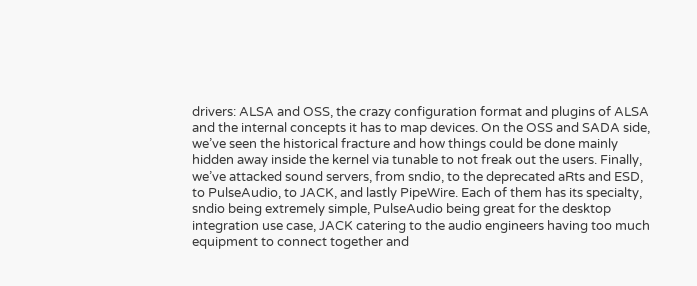drivers: ALSA and OSS, the crazy configuration format and plugins of ALSA and the internal concepts it has to map devices. On the OSS and SADA side, we’ve seen the historical fracture and how things could be done mainly hidden away inside the kernel via tunable to not freak out the users. Finally, we’ve attacked sound servers, from sndio, to the deprecated aRts and ESD, to PulseAudio, to JACK, and lastly PipeWire. Each of them has its specialty, sndio being extremely simple, PulseAudio being great for the desktop integration use case, JACK catering to the audio engineers having too much equipment to connect together and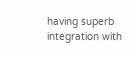having superb integration with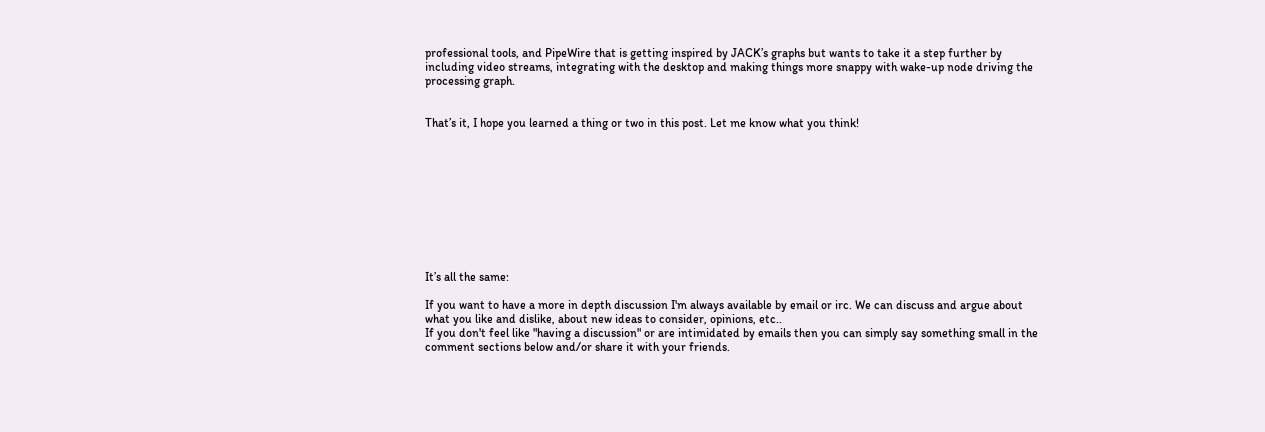professional tools, and PipeWire that is getting inspired by JACK’s graphs but wants to take it a step further by including video streams, integrating with the desktop and making things more snappy with wake-up node driving the processing graph.


That’s it, I hope you learned a thing or two in this post. Let me know what you think!










It’s all the same:

If you want to have a more in depth discussion I'm always available by email or irc. We can discuss and argue about what you like and dislike, about new ideas to consider, opinions, etc..
If you don't feel like "having a discussion" or are intimidated by emails then you can simply say something small in the comment sections below and/or share it with your friends.